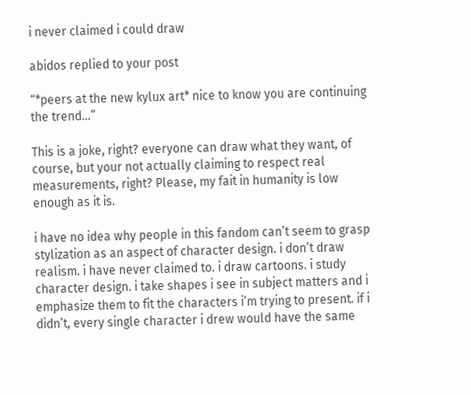i never claimed i could draw

abidos replied to your post

“*peers at the new kylux art* nice to know you are continuing the trend…”

This is a joke, right? everyone can draw what they want, of course, but your not actually claiming to respect real measurements, right? Please, my fait in humanity is low enough as it is.

i have no idea why people in this fandom can’t seem to grasp stylization as an aspect of character design. i don’t draw realism. i have never claimed to. i draw cartoons. i study character design. i take shapes i see in subject matters and i emphasize them to fit the characters i’m trying to present. if i didn’t, every single character i drew would have the same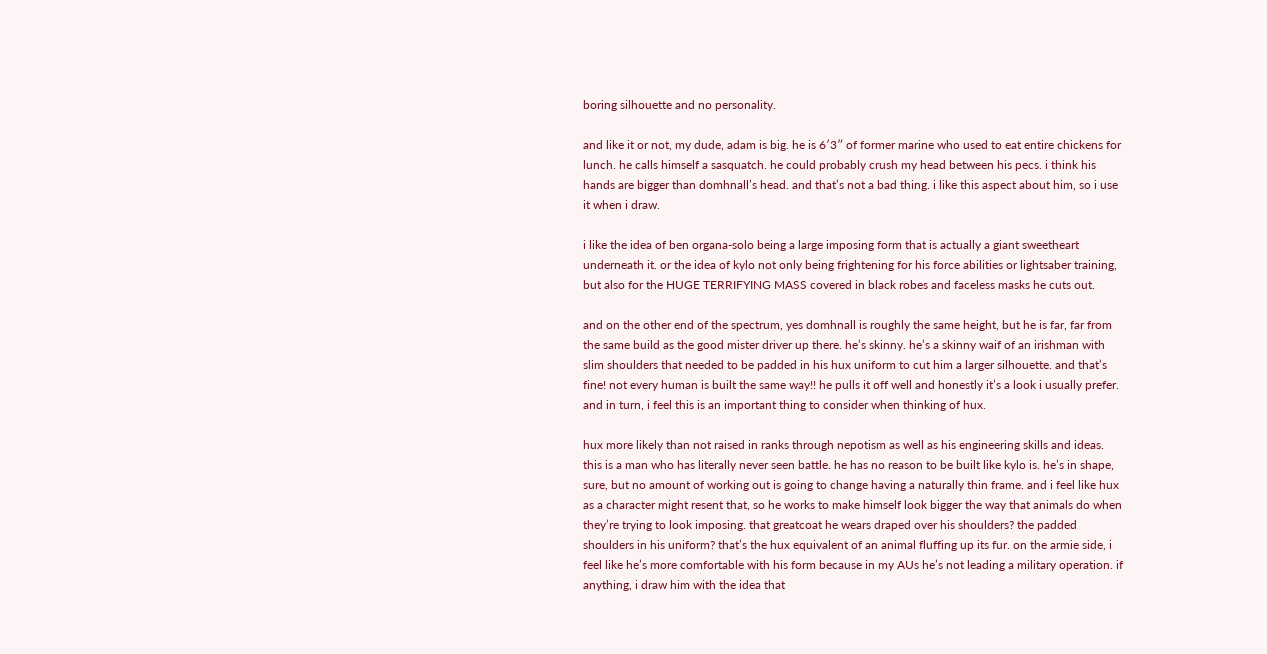boring silhouette and no personality.

and like it or not, my dude, adam is big. he is 6′3″ of former marine who used to eat entire chickens for lunch. he calls himself a sasquatch. he could probably crush my head between his pecs. i think his hands are bigger than domhnall’s head. and that’s not a bad thing. i like this aspect about him, so i use it when i draw.

i like the idea of ben organa-solo being a large imposing form that is actually a giant sweetheart underneath it. or the idea of kylo not only being frightening for his force abilities or lightsaber training, but also for the HUGE TERRIFYING MASS covered in black robes and faceless masks he cuts out.

and on the other end of the spectrum, yes domhnall is roughly the same height, but he is far, far from the same build as the good mister driver up there. he’s skinny. he’s a skinny waif of an irishman with slim shoulders that needed to be padded in his hux uniform to cut him a larger silhouette. and that’s fine! not every human is built the same way!! he pulls it off well and honestly it’s a look i usually prefer. and in turn, i feel this is an important thing to consider when thinking of hux.

hux more likely than not raised in ranks through nepotism as well as his engineering skills and ideas. this is a man who has literally never seen battle. he has no reason to be built like kylo is. he’s in shape, sure, but no amount of working out is going to change having a naturally thin frame. and i feel like hux as a character might resent that, so he works to make himself look bigger the way that animals do when they’re trying to look imposing. that greatcoat he wears draped over his shoulders? the padded shoulders in his uniform? that’s the hux equivalent of an animal fluffing up its fur. on the armie side, i feel like he’s more comfortable with his form because in my AUs he’s not leading a military operation. if anything, i draw him with the idea that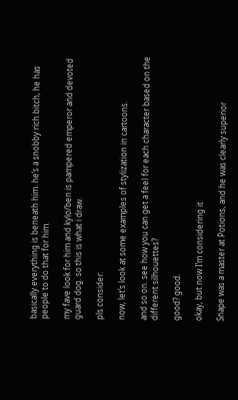basically everything is beneath him. he’s a snobby rich bitch, he has people to do that for him.

my fave look for him and kylo/ben is pampered emperor and devoted guard dog. so this is what i draw.

pls consider:

now, let’s look at some examples of stylization in cartoons.

and so on. see how you can get a feel for each character based on the different silhouettes?

good? good.

okay, but now I’m considering it

Snape was a master at Potions, and he was clearly superior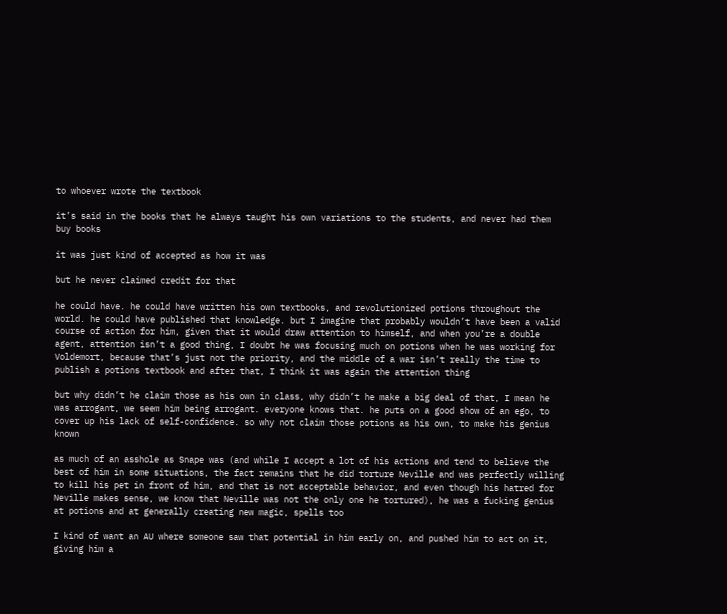to whoever wrote the textbook

it’s said in the books that he always taught his own variations to the students, and never had them buy books

it was just kind of accepted as how it was

but he never claimed credit for that

he could have. he could have written his own textbooks, and revolutionized potions throughout the world. he could have published that knowledge. but I imagine that probably wouldn’t have been a valid course of action for him, given that it would draw attention to himself, and when you’re a double agent, attention isn’t a good thing, I doubt he was focusing much on potions when he was working for Voldemort, because that’s just not the priority, and the middle of a war isn’t really the time to publish a potions textbook and after that, I think it was again the attention thing

but why didn’t he claim those as his own in class, why didn’t he make a big deal of that, I mean he was arrogant, we seem him being arrogant. everyone knows that. he puts on a good show of an ego, to cover up his lack of self-confidence. so why not claim those potions as his own, to make his genius known

as much of an asshole as Snape was (and while I accept a lot of his actions and tend to believe the best of him in some situations, the fact remains that he did torture Neville and was perfectly willing to kill his pet in front of him, and that is not acceptable behavior, and even though his hatred for Neville makes sense, we know that Neville was not the only one he tortured), he was a fucking genius at potions and at generally creating new magic, spells too

I kind of want an AU where someone saw that potential in him early on, and pushed him to act on it, giving him a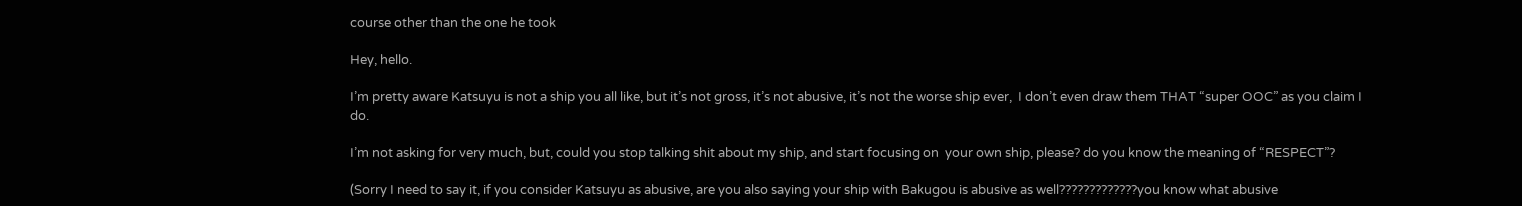course other than the one he took

Hey, hello.

I’m pretty aware Katsuyu is not a ship you all like, but it’s not gross, it’s not abusive, it’s not the worse ship ever,  I don’t even draw them THAT “super OOC” as you claim I do.

I’m not asking for very much, but, could you stop talking shit about my ship, and start focusing on  your own ship, please? do you know the meaning of “RESPECT”?

(Sorry I need to say it, if you consider Katsuyu as abusive, are you also saying your ship with Bakugou is abusive as well?????????????you know what abusive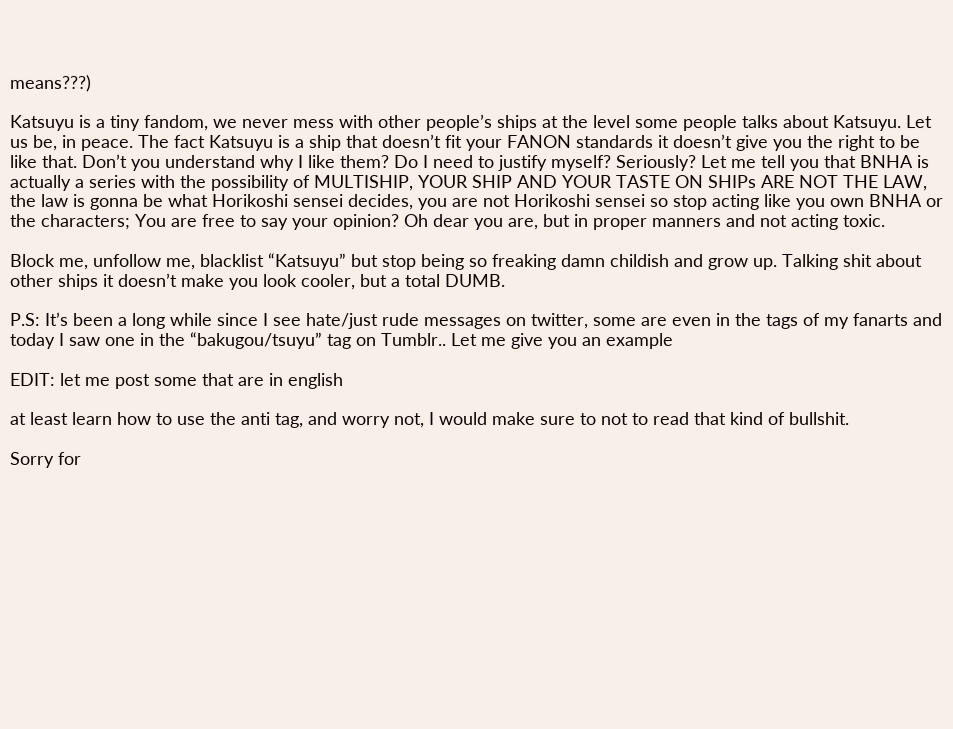means???)

Katsuyu is a tiny fandom, we never mess with other people’s ships at the level some people talks about Katsuyu. Let us be, in peace. The fact Katsuyu is a ship that doesn’t fit your FANON standards it doesn’t give you the right to be like that. Don’t you understand why I like them? Do I need to justify myself? Seriously? Let me tell you that BNHA is actually a series with the possibility of MULTISHIP, YOUR SHIP AND YOUR TASTE ON SHIPs ARE NOT THE LAW, the law is gonna be what Horikoshi sensei decides, you are not Horikoshi sensei so stop acting like you own BNHA or the characters; You are free to say your opinion? Oh dear you are, but in proper manners and not acting toxic.

Block me, unfollow me, blacklist “Katsuyu” but stop being so freaking damn childish and grow up. Talking shit about other ships it doesn’t make you look cooler, but a total DUMB.

P.S: It’s been a long while since I see hate/just rude messages on twitter, some are even in the tags of my fanarts and today I saw one in the “bakugou/tsuyu” tag on Tumblr.. Let me give you an example

EDIT: let me post some that are in english

at least learn how to use the anti tag, and worry not, I would make sure to not to read that kind of bullshit.

Sorry for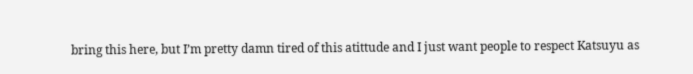bring this here, but I’m pretty damn tired of this atittude and I just want people to respect Katsuyu as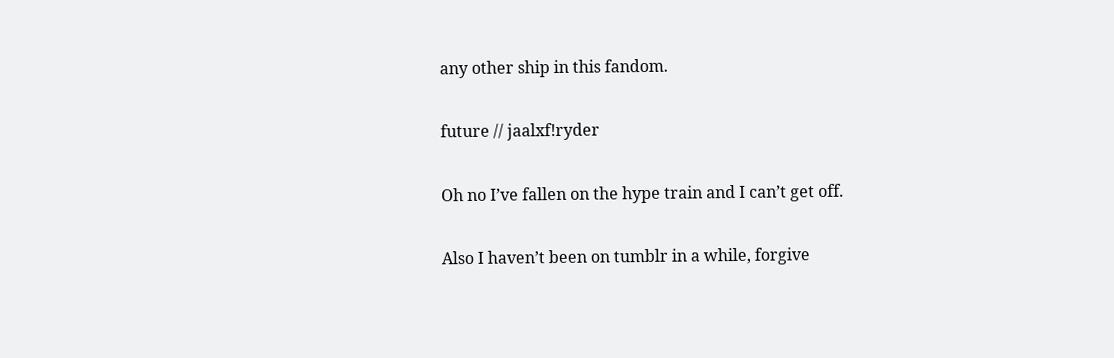any other ship in this fandom.

future // jaalxf!ryder

Oh no I’ve fallen on the hype train and I can’t get off.

Also I haven’t been on tumblr in a while, forgive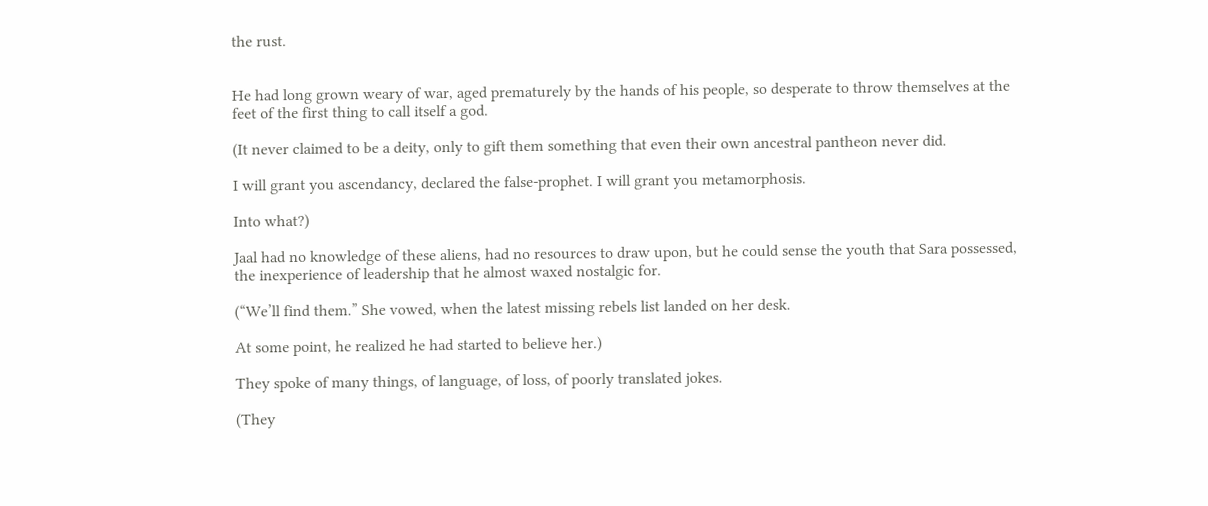the rust.


He had long grown weary of war, aged prematurely by the hands of his people, so desperate to throw themselves at the feet of the first thing to call itself a god.

(It never claimed to be a deity, only to gift them something that even their own ancestral pantheon never did.

I will grant you ascendancy, declared the false-prophet. I will grant you metamorphosis.

Into what?)

Jaal had no knowledge of these aliens, had no resources to draw upon, but he could sense the youth that Sara possessed, the inexperience of leadership that he almost waxed nostalgic for.

(“We’ll find them.” She vowed, when the latest missing rebels list landed on her desk.

At some point, he realized he had started to believe her.)

They spoke of many things, of language, of loss, of poorly translated jokes.

(They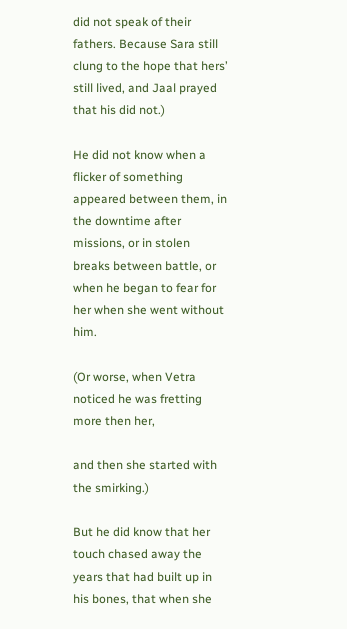did not speak of their fathers. Because Sara still clung to the hope that hers’ still lived, and Jaal prayed that his did not.)

He did not know when a flicker of something appeared between them, in the downtime after missions, or in stolen breaks between battle, or when he began to fear for her when she went without him.

(Or worse, when Vetra noticed he was fretting more then her,

and then she started with the smirking.)

But he did know that her touch chased away the years that had built up in his bones, that when she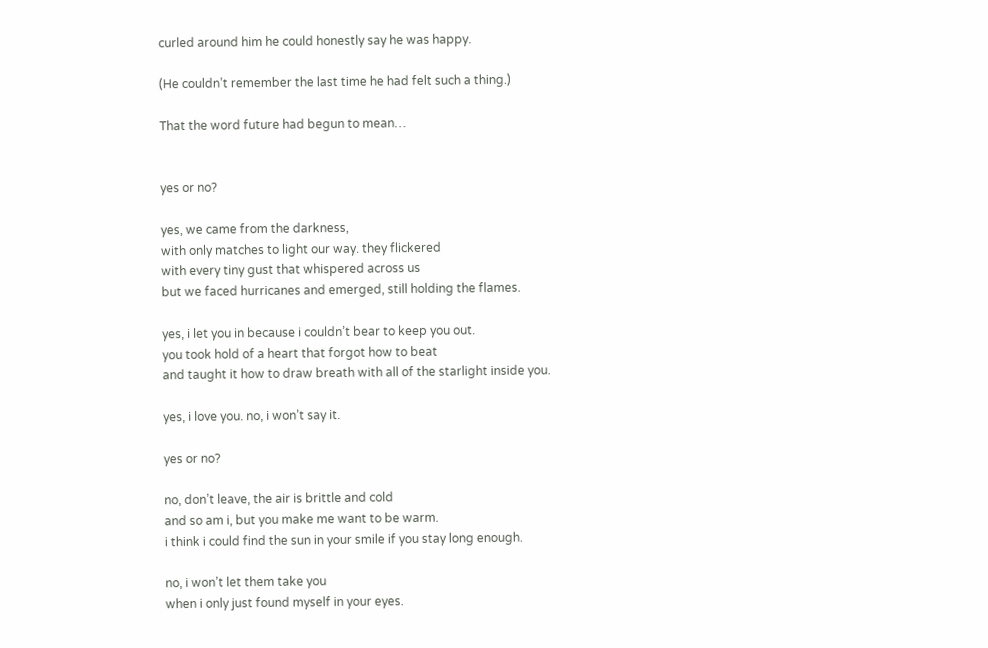curled around him he could honestly say he was happy.

(He couldn’t remember the last time he had felt such a thing.)

That the word future had begun to mean…


yes or no?

yes, we came from the darkness,
with only matches to light our way. they flickered
with every tiny gust that whispered across us
but we faced hurricanes and emerged, still holding the flames.

yes, i let you in because i couldn’t bear to keep you out.
you took hold of a heart that forgot how to beat
and taught it how to draw breath with all of the starlight inside you.

yes, i love you. no, i won’t say it.

yes or no?

no, don’t leave, the air is brittle and cold
and so am i, but you make me want to be warm.
i think i could find the sun in your smile if you stay long enough.

no, i won’t let them take you
when i only just found myself in your eyes.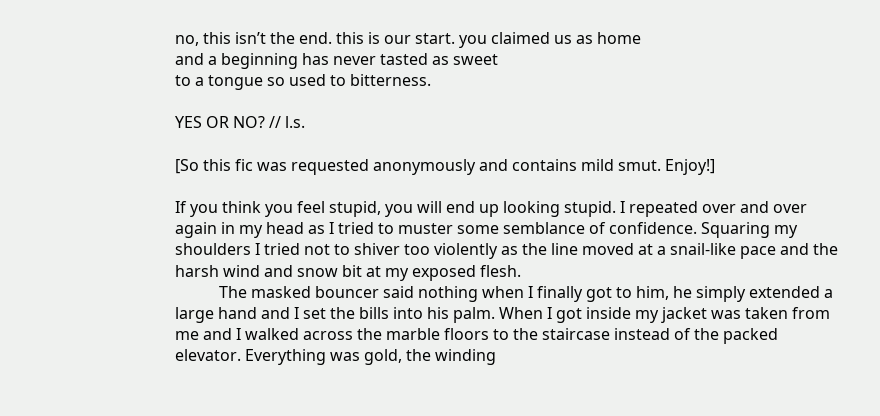no, this isn’t the end. this is our start. you claimed us as home
and a beginning has never tasted as sweet
to a tongue so used to bitterness.

YES OR NO? // l.s.

[So this fic was requested anonymously and contains mild smut. Enjoy!]

If you think you feel stupid, you will end up looking stupid. I repeated over and over again in my head as I tried to muster some semblance of confidence. Squaring my shoulders I tried not to shiver too violently as the line moved at a snail-like pace and the harsh wind and snow bit at my exposed flesh.
           The masked bouncer said nothing when I finally got to him, he simply extended a large hand and I set the bills into his palm. When I got inside my jacket was taken from me and I walked across the marble floors to the staircase instead of the packed elevator. Everything was gold, the winding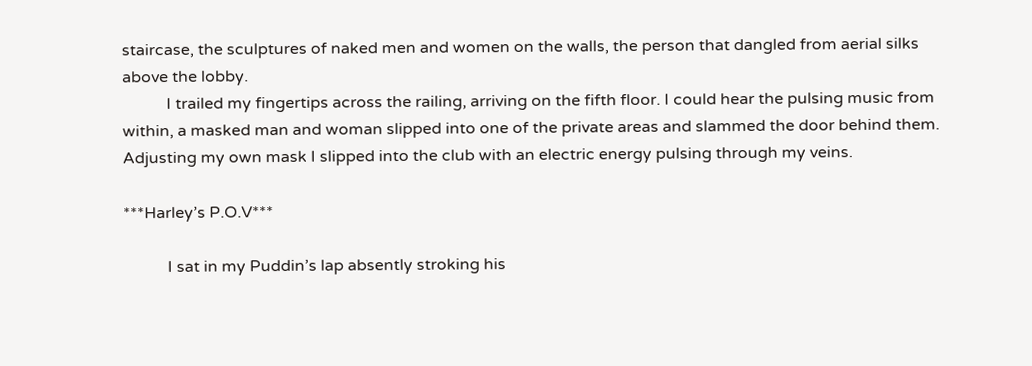staircase, the sculptures of naked men and women on the walls, the person that dangled from aerial silks above the lobby.
           I trailed my fingertips across the railing, arriving on the fifth floor. I could hear the pulsing music from within, a masked man and woman slipped into one of the private areas and slammed the door behind them. Adjusting my own mask I slipped into the club with an electric energy pulsing through my veins.

***Harley’s P.O.V***

           I sat in my Puddin’s lap absently stroking his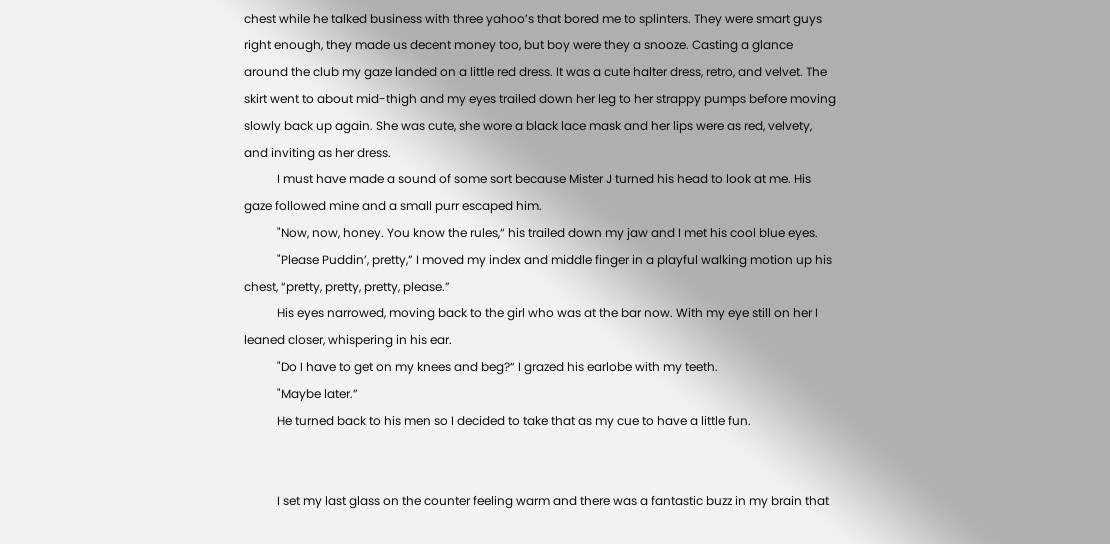chest while he talked business with three yahoo’s that bored me to splinters. They were smart guys right enough, they made us decent money too, but boy were they a snooze. Casting a glance around the club my gaze landed on a little red dress. It was a cute halter dress, retro, and velvet. The skirt went to about mid-thigh and my eyes trailed down her leg to her strappy pumps before moving slowly back up again. She was cute, she wore a black lace mask and her lips were as red, velvety, and inviting as her dress.
           I must have made a sound of some sort because Mister J turned his head to look at me. His gaze followed mine and a small purr escaped him.
           "Now, now, honey. You know the rules,“ his trailed down my jaw and I met his cool blue eyes.
           "Please Puddin’, pretty,” I moved my index and middle finger in a playful walking motion up his chest, “pretty, pretty, pretty, please.”
           His eyes narrowed, moving back to the girl who was at the bar now. With my eye still on her I leaned closer, whispering in his ear.
           "Do I have to get on my knees and beg?“ I grazed his earlobe with my teeth.
           "Maybe later.”
           He turned back to his men so I decided to take that as my cue to have a little fun.


           I set my last glass on the counter feeling warm and there was a fantastic buzz in my brain that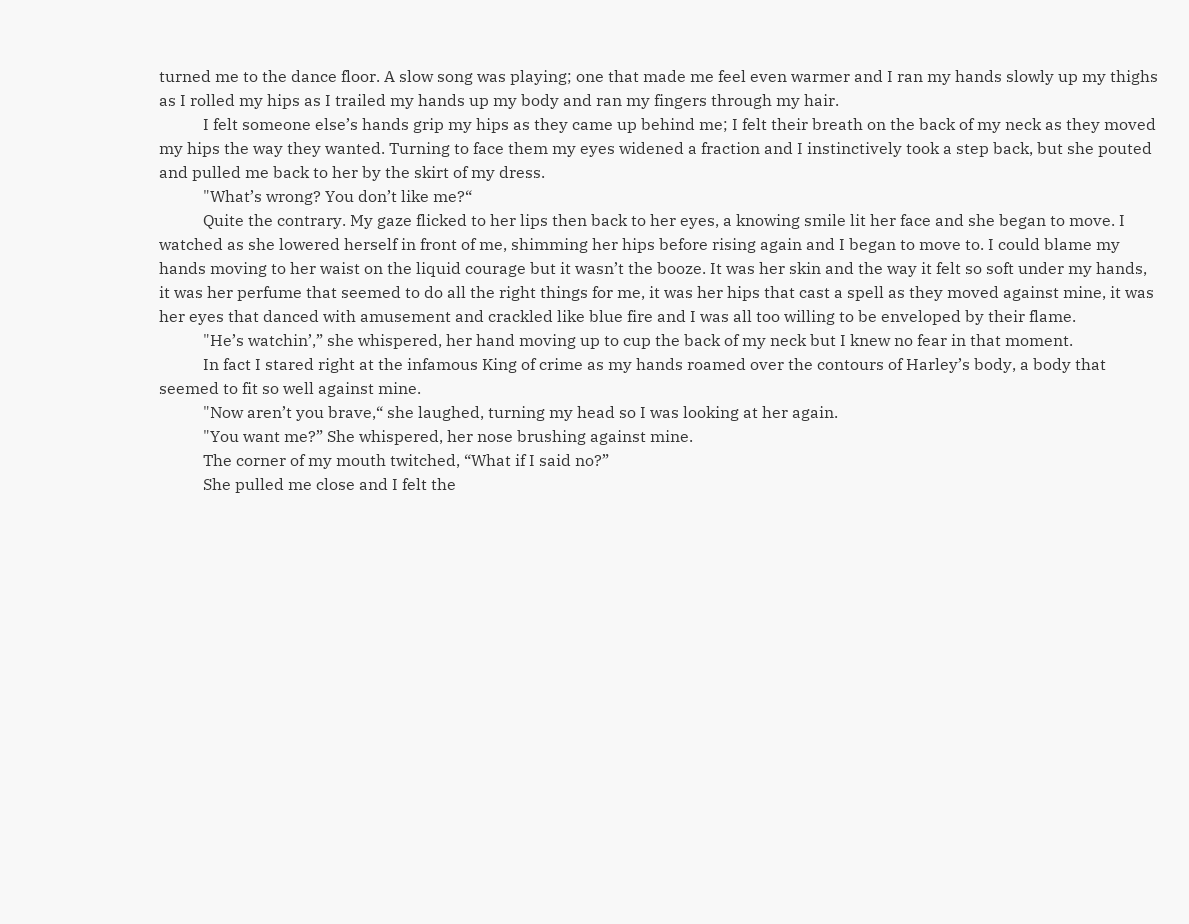turned me to the dance floor. A slow song was playing; one that made me feel even warmer and I ran my hands slowly up my thighs as I rolled my hips as I trailed my hands up my body and ran my fingers through my hair.
           I felt someone else’s hands grip my hips as they came up behind me; I felt their breath on the back of my neck as they moved my hips the way they wanted. Turning to face them my eyes widened a fraction and I instinctively took a step back, but she pouted and pulled me back to her by the skirt of my dress.
           "What’s wrong? You don’t like me?“
           Quite the contrary. My gaze flicked to her lips then back to her eyes, a knowing smile lit her face and she began to move. I watched as she lowered herself in front of me, shimming her hips before rising again and I began to move to. I could blame my hands moving to her waist on the liquid courage but it wasn’t the booze. It was her skin and the way it felt so soft under my hands, it was her perfume that seemed to do all the right things for me, it was her hips that cast a spell as they moved against mine, it was her eyes that danced with amusement and crackled like blue fire and I was all too willing to be enveloped by their flame.
           "He’s watchin’,” she whispered, her hand moving up to cup the back of my neck but I knew no fear in that moment.
           In fact I stared right at the infamous King of crime as my hands roamed over the contours of Harley’s body, a body that seemed to fit so well against mine.
           "Now aren’t you brave,“ she laughed, turning my head so I was looking at her again.
           "You want me?” She whispered, her nose brushing against mine.
           The corner of my mouth twitched, “What if I said no?”
           She pulled me close and I felt the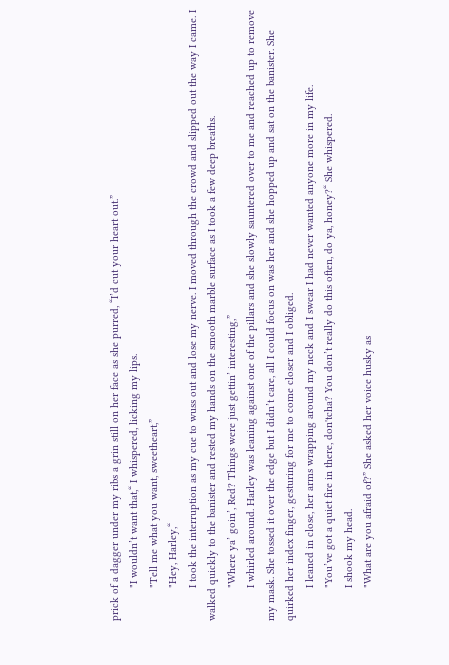prick of a dagger under my ribs a grin still on her face as she purred, “I’d cut your heart out.”
           "I wouldn’t want that,“ I whispered, licking my lips.
           "Tell me what you want, sweetheart,”
           "Hey, Harley,“
           I took the interruption as my cue to wuss out and lose my nerve. I moved through the crowd and slipped out the way I came. I walked quickly to the banister and rested my hands on the smooth marble surface as I took a few deep breaths.
           "Where ya’ goin’, Red? Things were just gettin’ interesting,”
           I whirled around. Harley was leaning against one of the pillars and she slowly sauntered over to me and reached up to remove my mask. She tossed it over the edge but I didn’t care, all I could focus on was her and she hopped up and sat on the banister. She quirked her index finger, gesturing for me to come closer and I obliged.
           I leaned in close, her arms wrapping around my neck and I swear I had never wanted anyone more in my life.
           "You’ve got a quiet fire in there, don'tcha? You don’t really do this often, do ya, honey?“ She whispered.
           I shook my head.
           "What are you afraid of?” She asked her voice husky as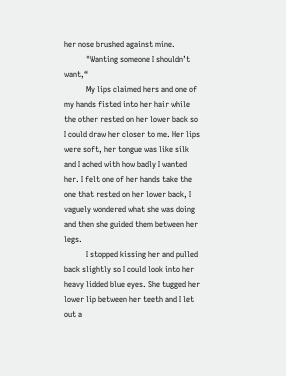her nose brushed against mine.
           "Wanting someone I shouldn’t want,“
           My lips claimed hers and one of my hands fisted into her hair while the other rested on her lower back so I could draw her closer to me. Her lips were soft, her tongue was like silk and I ached with how badly I wanted her. I felt one of her hands take the one that rested on her lower back, I vaguely wondered what she was doing and then she guided them between her legs.
           I stopped kissing her and pulled back slightly so I could look into her heavy lidded blue eyes. She tugged her lower lip between her teeth and I let out a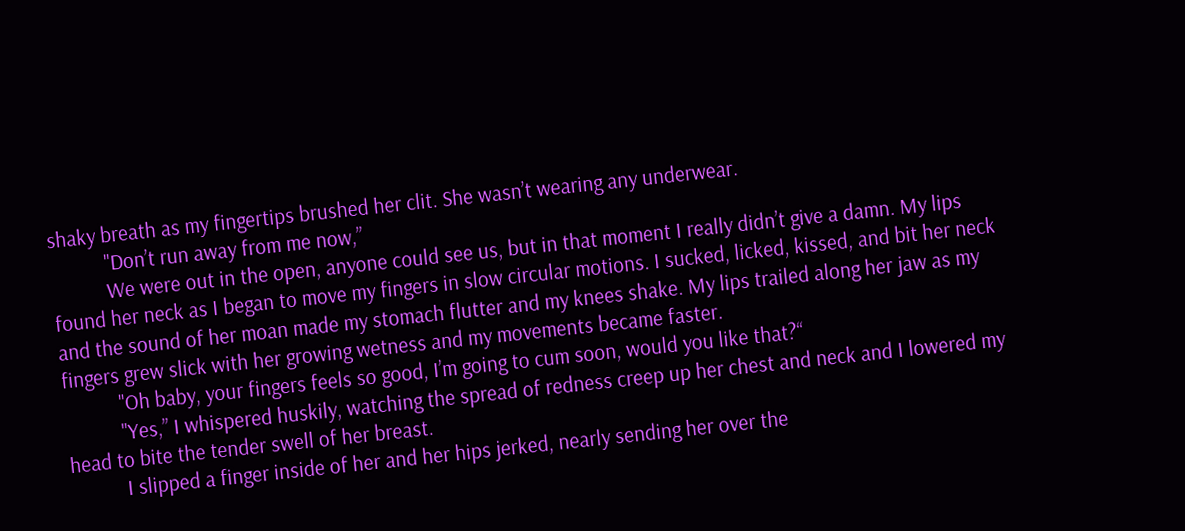shaky breath as my fingertips brushed her clit. She wasn’t wearing any underwear.
           "Don’t run away from me now,”
           We were out in the open, anyone could see us, but in that moment I really didn’t give a damn. My lips found her neck as I began to move my fingers in slow circular motions. I sucked, licked, kissed, and bit her neck and the sound of her moan made my stomach flutter and my knees shake. My lips trailed along her jaw as my fingers grew slick with her growing wetness and my movements became faster.
           "Oh baby, your fingers feels so good, I’m going to cum soon, would you like that?“
           "Yes,” I whispered huskily, watching the spread of redness creep up her chest and neck and I lowered my head to bite the tender swell of her breast.
           I slipped a finger inside of her and her hips jerked, nearly sending her over the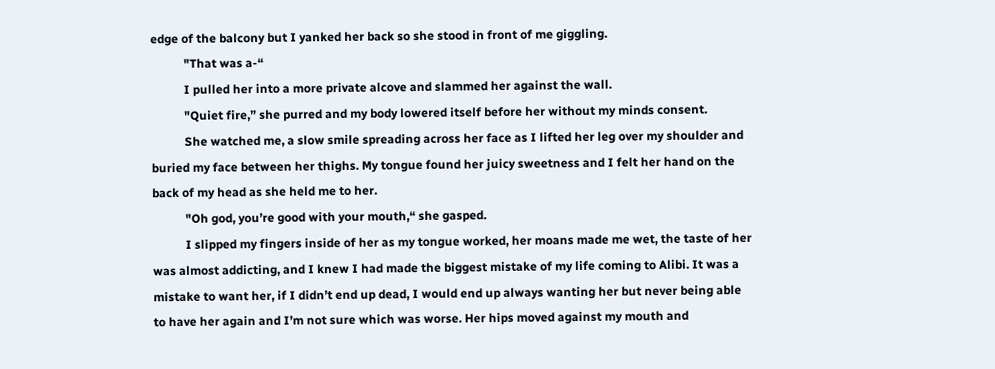edge of the balcony but I yanked her back so she stood in front of me giggling.
           "That was a-“
           I pulled her into a more private alcove and slammed her against the wall.
           "Quiet fire,” she purred and my body lowered itself before her without my minds consent.
           She watched me, a slow smile spreading across her face as I lifted her leg over my shoulder and buried my face between her thighs. My tongue found her juicy sweetness and I felt her hand on the back of my head as she held me to her.
           "Oh god, you’re good with your mouth,“ she gasped.
           I slipped my fingers inside of her as my tongue worked, her moans made me wet, the taste of her was almost addicting, and I knew I had made the biggest mistake of my life coming to Alibi. It was a mistake to want her, if I didn’t end up dead, I would end up always wanting her but never being able to have her again and I’m not sure which was worse. Her hips moved against my mouth and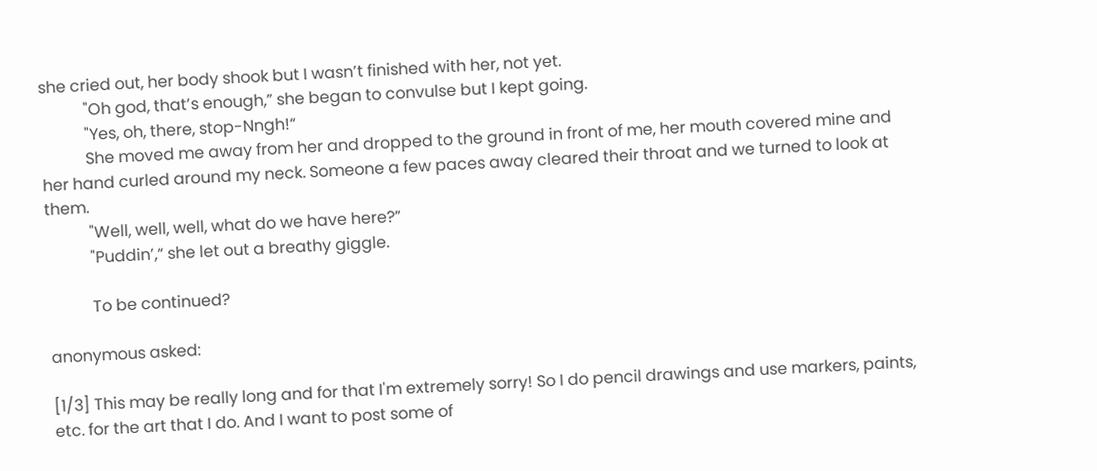she cried out, her body shook but I wasn’t finished with her, not yet.
           "Oh god, that’s enough,” she began to convulse but I kept going.
           "Yes, oh, there, stop-Nngh!“
           She moved me away from her and dropped to the ground in front of me, her mouth covered mine and her hand curled around my neck. Someone a few paces away cleared their throat and we turned to look at them.
           "Well, well, well, what do we have here?”
           "Puddin’,“ she let out a breathy giggle.

           To be continued?

anonymous asked:

[1/3] This may be really long and for that I'm extremely sorry! So I do pencil drawings and use markers, paints, etc. for the art that I do. And I want to post some of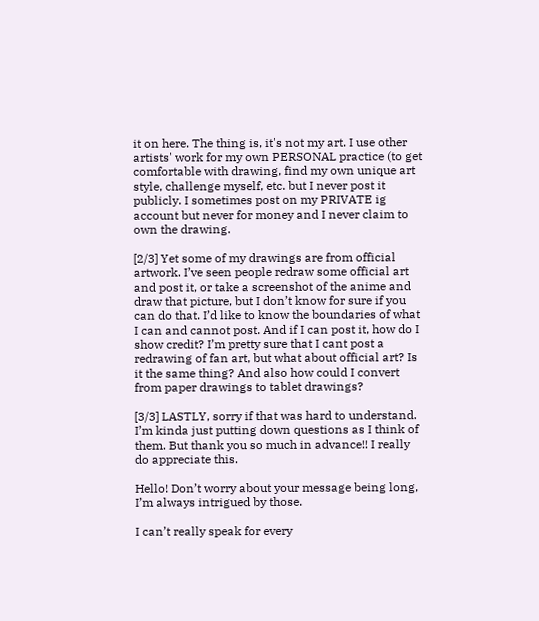it on here. The thing is, it's not my art. I use other artists' work for my own PERSONAL practice (to get comfortable with drawing, find my own unique art style, challenge myself, etc. but I never post it publicly. I sometimes post on my PRIVATE ig account but never for money and I never claim to own the drawing.

[2/3] Yet some of my drawings are from official artwork. I’ve seen people redraw some official art and post it, or take a screenshot of the anime and draw that picture, but I don’t know for sure if you can do that. I’d like to know the boundaries of what I can and cannot post. And if I can post it, how do I show credit? I’m pretty sure that I cant post a redrawing of fan art, but what about official art? Is it the same thing? And also how could I convert from paper drawings to tablet drawings?

[3/3] LASTLY, sorry if that was hard to understand. I’m kinda just putting down questions as I think of them. But thank you so much in advance!! I really do appreciate this.

Hello! Don’t worry about your message being long, I’m always intrigued by those.

I can’t really speak for every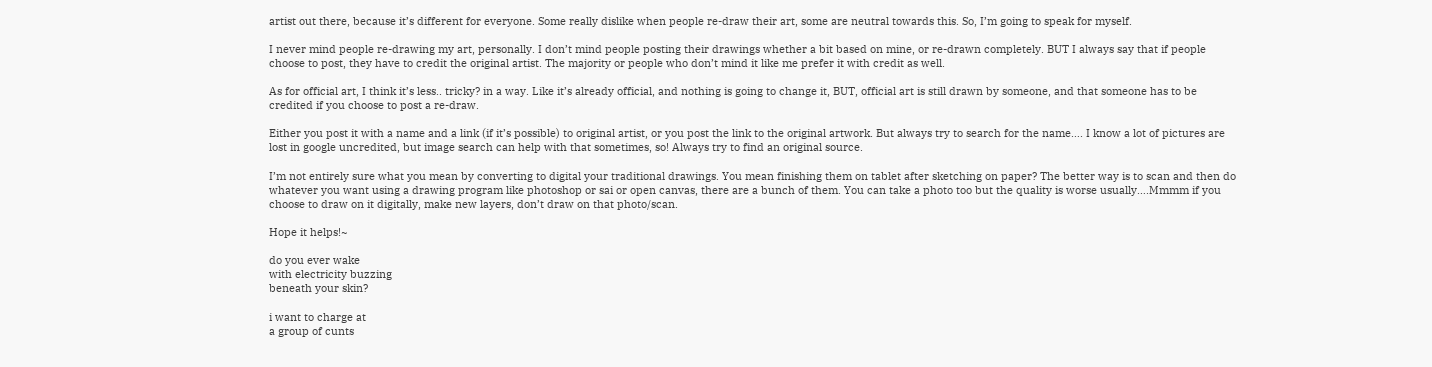artist out there, because it’s different for everyone. Some really dislike when people re-draw their art, some are neutral towards this. So, I’m going to speak for myself.

I never mind people re-drawing my art, personally. I don’t mind people posting their drawings whether a bit based on mine, or re-drawn completely. BUT I always say that if people choose to post, they have to credit the original artist. The majority or people who don’t mind it like me prefer it with credit as well.

As for official art, I think it’s less.. tricky? in a way. Like it’s already official, and nothing is going to change it, BUT, official art is still drawn by someone, and that someone has to be credited if you choose to post a re-draw.

Either you post it with a name and a link (if it’s possible) to original artist, or you post the link to the original artwork. But always try to search for the name…. I know a lot of pictures are lost in google uncredited, but image search can help with that sometimes, so! Always try to find an original source.

I’m not entirely sure what you mean by converting to digital your traditional drawings. You mean finishing them on tablet after sketching on paper? The better way is to scan and then do whatever you want using a drawing program like photoshop or sai or open canvas, there are a bunch of them. You can take a photo too but the quality is worse usually….Mmmm if you choose to draw on it digitally, make new layers, don’t draw on that photo/scan.

Hope it helps!~

do you ever wake
with electricity buzzing
beneath your skin?

i want to charge at
a group of cunts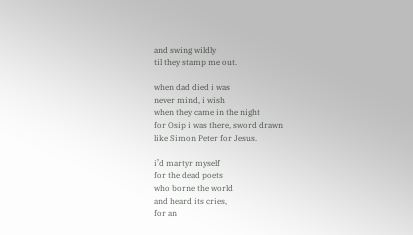and swing wildly
til they stamp me out.

when dad died i was
never mind, i wish
when they came in the night
for Osip i was there, sword drawn
like Simon Peter for Jesus.

i’d martyr myself
for the dead poets
who borne the world
and heard its cries,
for an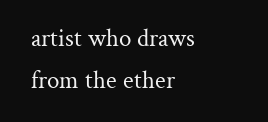artist who draws
from the ether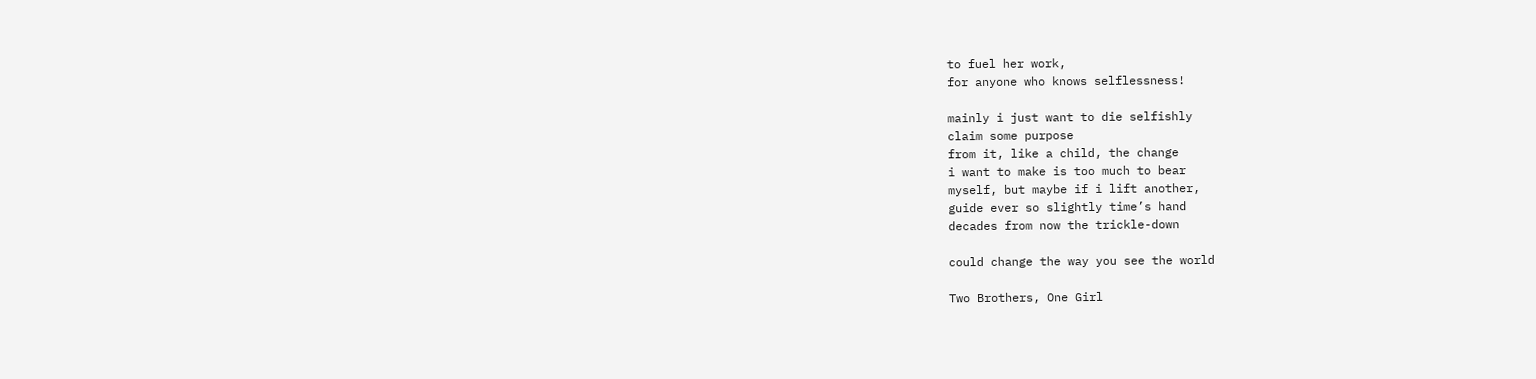to fuel her work,
for anyone who knows selflessness!

mainly i just want to die selfishly
claim some purpose
from it, like a child, the change
i want to make is too much to bear
myself, but maybe if i lift another,
guide ever so slightly time’s hand
decades from now the trickle-down

could change the way you see the world

Two Brothers, One Girl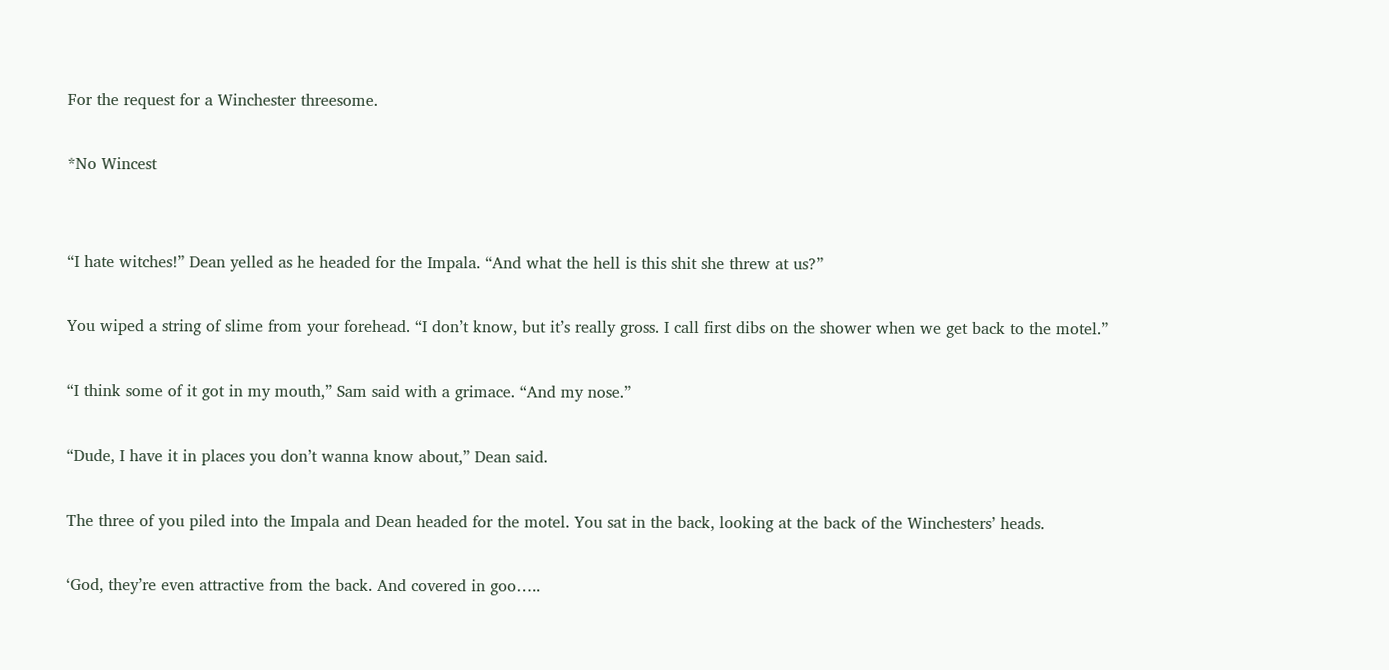For the request for a Winchester threesome.

*No Wincest


“I hate witches!” Dean yelled as he headed for the Impala. “And what the hell is this shit she threw at us?”

You wiped a string of slime from your forehead. “I don’t know, but it’s really gross. I call first dibs on the shower when we get back to the motel.”

“I think some of it got in my mouth,” Sam said with a grimace. “And my nose.”

“Dude, I have it in places you don’t wanna know about,” Dean said.

The three of you piled into the Impala and Dean headed for the motel. You sat in the back, looking at the back of the Winchesters’ heads.

‘God, they’re even attractive from the back. And covered in goo…..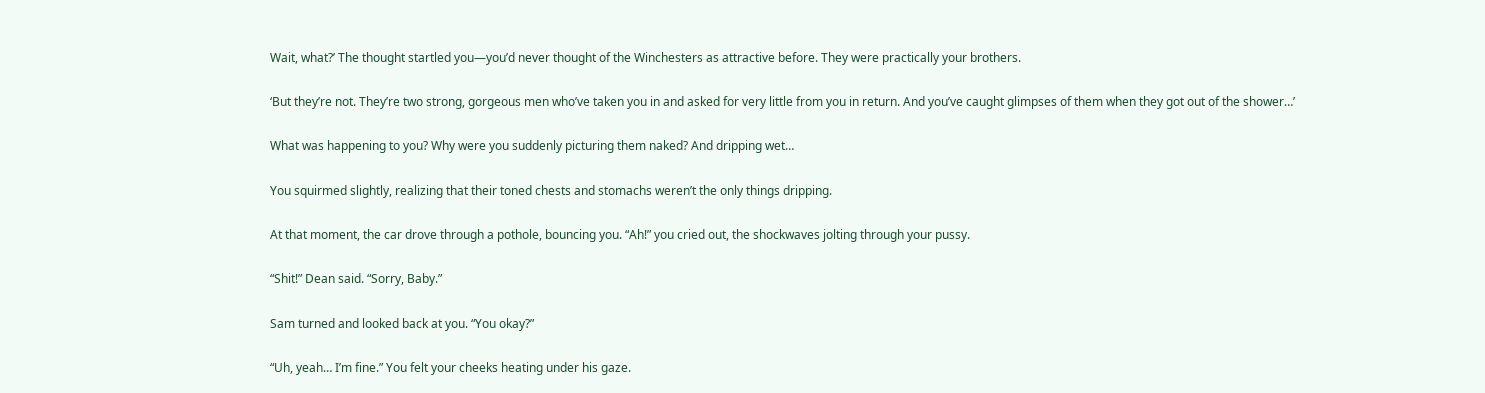Wait, what?’ The thought startled you—you’d never thought of the Winchesters as attractive before. They were practically your brothers.

‘But they’re not. They’re two strong, gorgeous men who’ve taken you in and asked for very little from you in return. And you’ve caught glimpses of them when they got out of the shower…’

What was happening to you? Why were you suddenly picturing them naked? And dripping wet…

You squirmed slightly, realizing that their toned chests and stomachs weren’t the only things dripping.

At that moment, the car drove through a pothole, bouncing you. “Ah!” you cried out, the shockwaves jolting through your pussy.

“Shit!” Dean said. “Sorry, Baby.”

Sam turned and looked back at you. “You okay?”

“Uh, yeah… I’m fine.” You felt your cheeks heating under his gaze.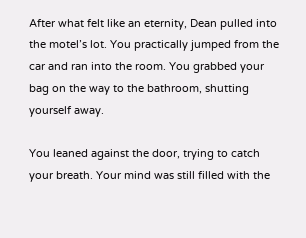After what felt like an eternity, Dean pulled into the motel’s lot. You practically jumped from the car and ran into the room. You grabbed your bag on the way to the bathroom, shutting yourself away.

You leaned against the door, trying to catch your breath. Your mind was still filled with the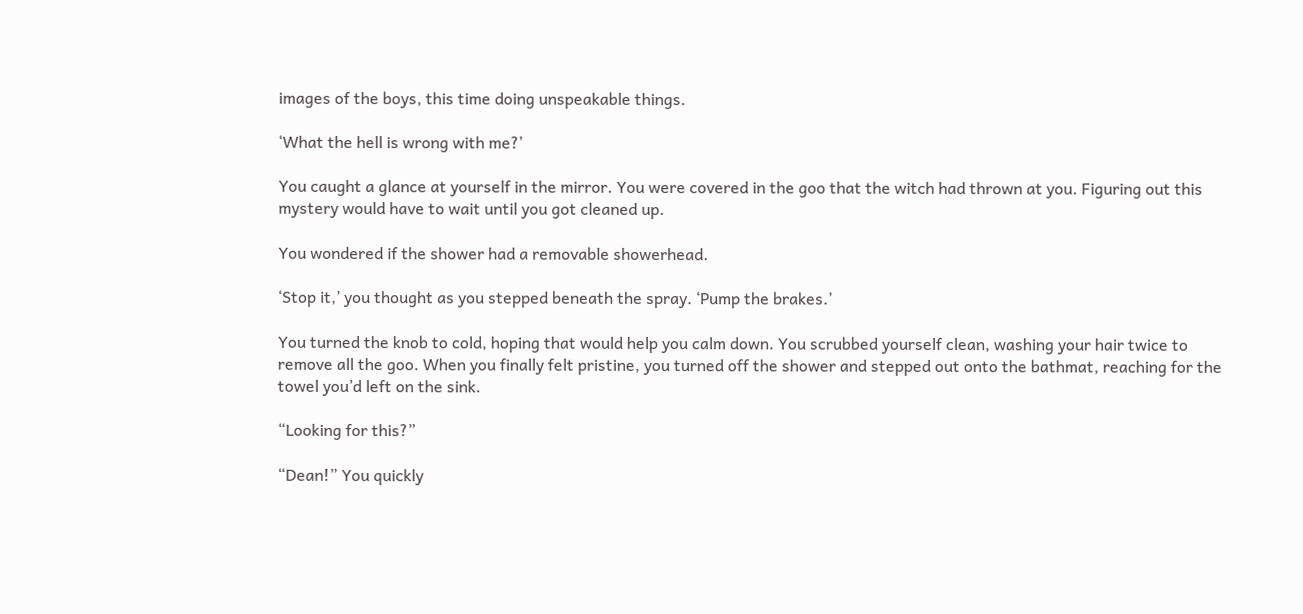images of the boys, this time doing unspeakable things.

‘What the hell is wrong with me?’

You caught a glance at yourself in the mirror. You were covered in the goo that the witch had thrown at you. Figuring out this mystery would have to wait until you got cleaned up.

You wondered if the shower had a removable showerhead.

‘Stop it,’ you thought as you stepped beneath the spray. ‘Pump the brakes.’

You turned the knob to cold, hoping that would help you calm down. You scrubbed yourself clean, washing your hair twice to remove all the goo. When you finally felt pristine, you turned off the shower and stepped out onto the bathmat, reaching for the towel you’d left on the sink.

“Looking for this?”

“Dean!” You quickly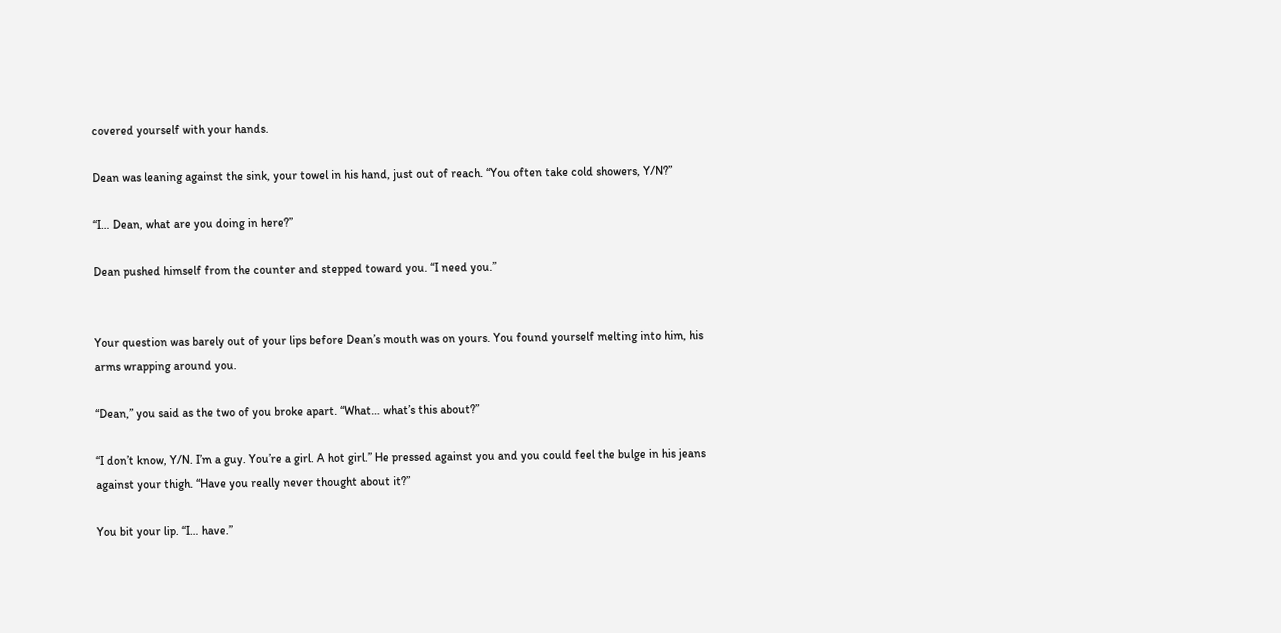covered yourself with your hands.

Dean was leaning against the sink, your towel in his hand, just out of reach. “You often take cold showers, Y/N?”

“I… Dean, what are you doing in here?”

Dean pushed himself from the counter and stepped toward you. “I need you.”


Your question was barely out of your lips before Dean’s mouth was on yours. You found yourself melting into him, his arms wrapping around you.

“Dean,” you said as the two of you broke apart. “What… what’s this about?”

“I don’t know, Y/N. I’m a guy. You’re a girl. A hot girl.” He pressed against you and you could feel the bulge in his jeans against your thigh. “Have you really never thought about it?”

You bit your lip. “I… have.”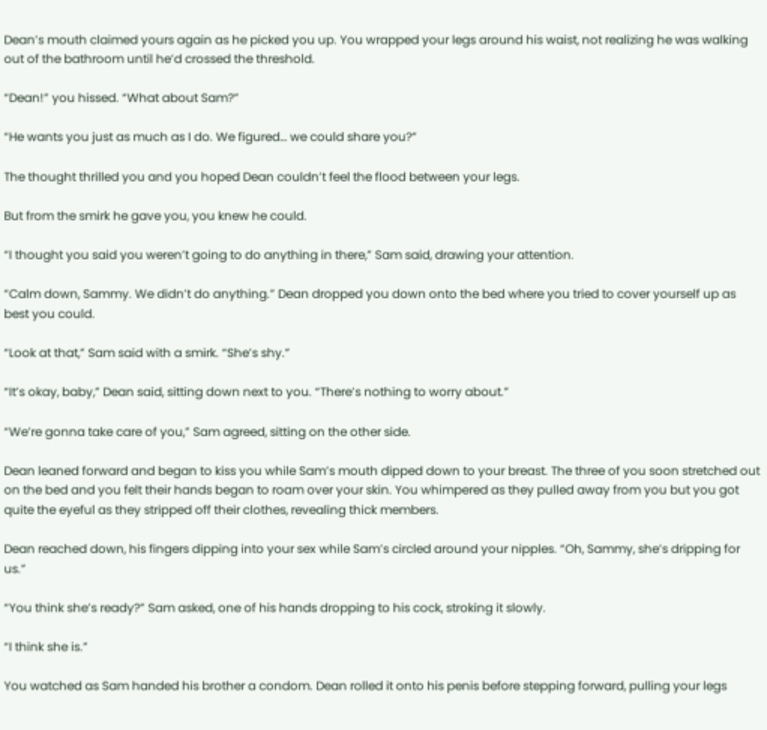Dean’s mouth claimed yours again as he picked you up. You wrapped your legs around his waist, not realizing he was walking out of the bathroom until he’d crossed the threshold.

“Dean!” you hissed. “What about Sam?”

“He wants you just as much as I do. We figured… we could share you?”

The thought thrilled you and you hoped Dean couldn’t feel the flood between your legs.

But from the smirk he gave you, you knew he could.

“I thought you said you weren’t going to do anything in there,” Sam said, drawing your attention.

“Calm down, Sammy. We didn’t do anything.” Dean dropped you down onto the bed where you tried to cover yourself up as best you could.

“Look at that,” Sam said with a smirk. “She’s shy.”

“It’s okay, baby,” Dean said, sitting down next to you. “There’s nothing to worry about.”

“We’re gonna take care of you,” Sam agreed, sitting on the other side.

Dean leaned forward and began to kiss you while Sam’s mouth dipped down to your breast. The three of you soon stretched out on the bed and you felt their hands began to roam over your skin. You whimpered as they pulled away from you but you got quite the eyeful as they stripped off their clothes, revealing thick members.

Dean reached down, his fingers dipping into your sex while Sam’s circled around your nipples. “Oh, Sammy, she’s dripping for us.”

“You think she’s ready?” Sam asked, one of his hands dropping to his cock, stroking it slowly.

“I think she is.”

You watched as Sam handed his brother a condom. Dean rolled it onto his penis before stepping forward, pulling your legs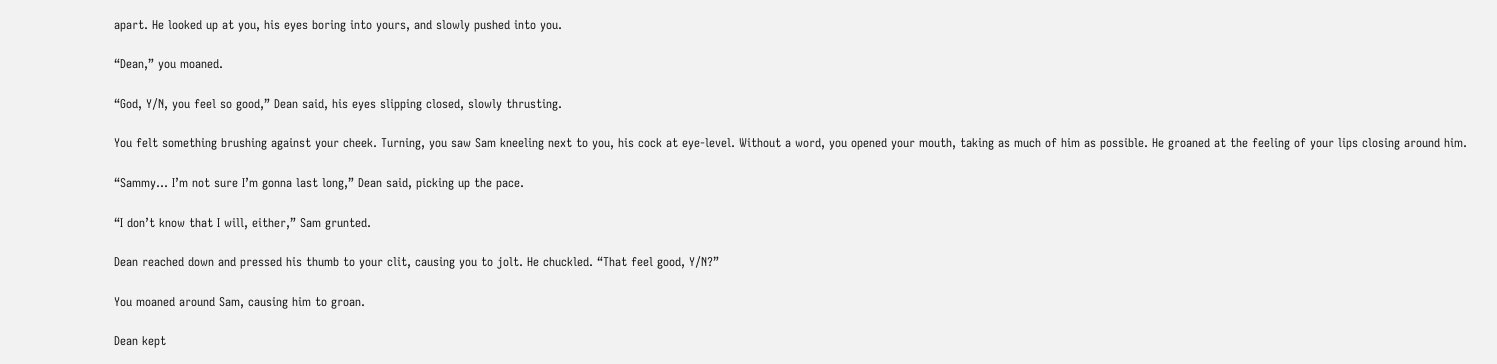apart. He looked up at you, his eyes boring into yours, and slowly pushed into you.

“Dean,” you moaned.

“God, Y/N, you feel so good,” Dean said, his eyes slipping closed, slowly thrusting.

You felt something brushing against your cheek. Turning, you saw Sam kneeling next to you, his cock at eye-level. Without a word, you opened your mouth, taking as much of him as possible. He groaned at the feeling of your lips closing around him.

“Sammy… I’m not sure I’m gonna last long,” Dean said, picking up the pace.

“I don’t know that I will, either,” Sam grunted.

Dean reached down and pressed his thumb to your clit, causing you to jolt. He chuckled. “That feel good, Y/N?”

You moaned around Sam, causing him to groan.

Dean kept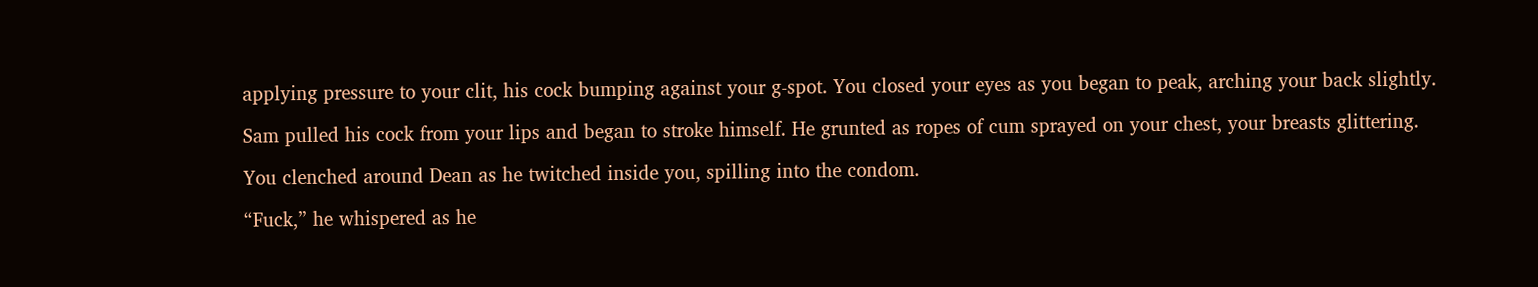applying pressure to your clit, his cock bumping against your g-spot. You closed your eyes as you began to peak, arching your back slightly.

Sam pulled his cock from your lips and began to stroke himself. He grunted as ropes of cum sprayed on your chest, your breasts glittering.

You clenched around Dean as he twitched inside you, spilling into the condom.

“Fuck,” he whispered as he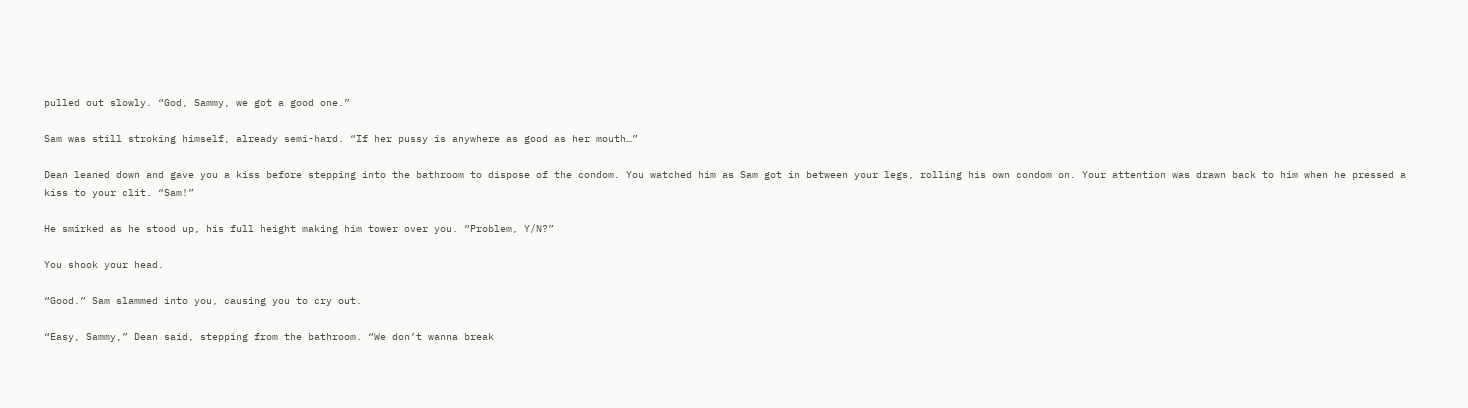pulled out slowly. “God, Sammy, we got a good one.”

Sam was still stroking himself, already semi-hard. “If her pussy is anywhere as good as her mouth…”

Dean leaned down and gave you a kiss before stepping into the bathroom to dispose of the condom. You watched him as Sam got in between your legs, rolling his own condom on. Your attention was drawn back to him when he pressed a kiss to your clit. “Sam!”

He smirked as he stood up, his full height making him tower over you. “Problem, Y/N?”

You shook your head.

“Good.” Sam slammed into you, causing you to cry out.

“Easy, Sammy,” Dean said, stepping from the bathroom. “We don’t wanna break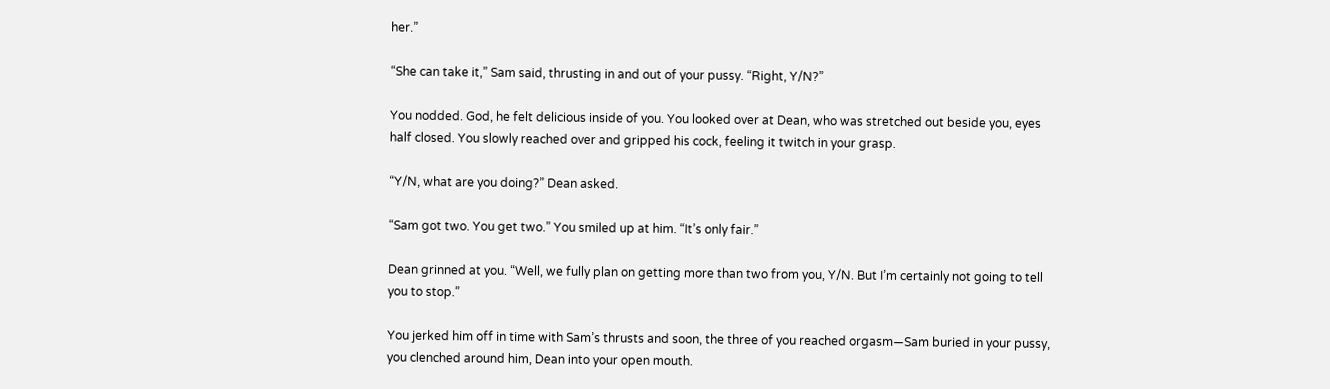her.”

“She can take it,” Sam said, thrusting in and out of your pussy. “Right, Y/N?”

You nodded. God, he felt delicious inside of you. You looked over at Dean, who was stretched out beside you, eyes half closed. You slowly reached over and gripped his cock, feeling it twitch in your grasp.

“Y/N, what are you doing?” Dean asked.

“Sam got two. You get two.” You smiled up at him. “It’s only fair.”

Dean grinned at you. “Well, we fully plan on getting more than two from you, Y/N. But I’m certainly not going to tell you to stop.”

You jerked him off in time with Sam’s thrusts and soon, the three of you reached orgasm—Sam buried in your pussy, you clenched around him, Dean into your open mouth.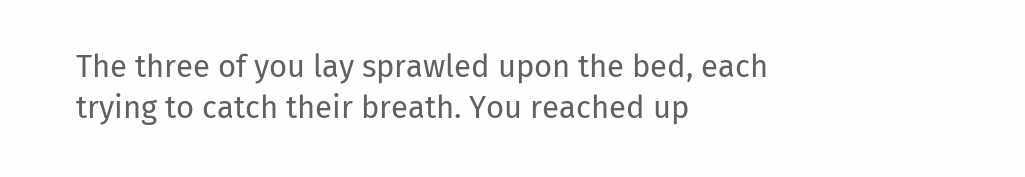The three of you lay sprawled upon the bed, each trying to catch their breath. You reached up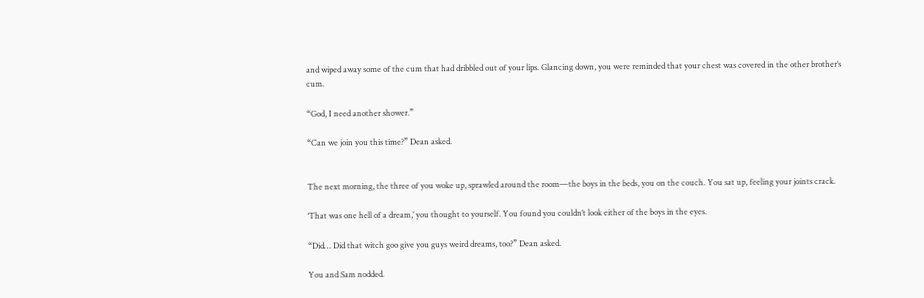and wiped away some of the cum that had dribbled out of your lips. Glancing down, you were reminded that your chest was covered in the other brother’s cum.

“God, I need another shower.”

“Can we join you this time?” Dean asked.


The next morning, the three of you woke up, sprawled around the room—the boys in the beds, you on the couch. You sat up, feeling your joints crack.

‘That was one hell of a dream,’ you thought to yourself. You found you couldn’t look either of the boys in the eyes.

“Did… Did that witch goo give you guys weird dreams, too?” Dean asked.

You and Sam nodded.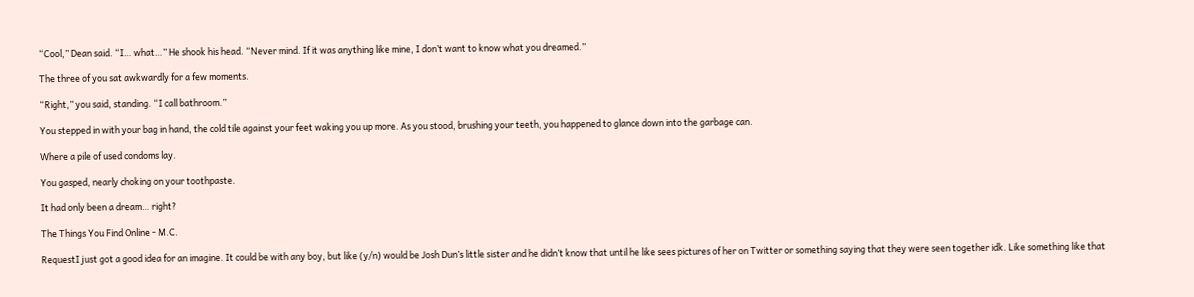“Cool,” Dean said. “I… what…” He shook his head. “Never mind. If it was anything like mine, I don’t want to know what you dreamed.”

The three of you sat awkwardly for a few moments.

“Right,” you said, standing. “I call bathroom.”

You stepped in with your bag in hand, the cold tile against your feet waking you up more. As you stood, brushing your teeth, you happened to glance down into the garbage can.

Where a pile of used condoms lay.

You gasped, nearly choking on your toothpaste.

It had only been a dream… right?

The Things You Find Online - M.C.

RequestI just got a good idea for an imagine. It could be with any boy, but like (y/n) would be Josh Dun’s little sister and he didn’t know that until he like sees pictures of her on Twitter or something saying that they were seen together idk. Like something like that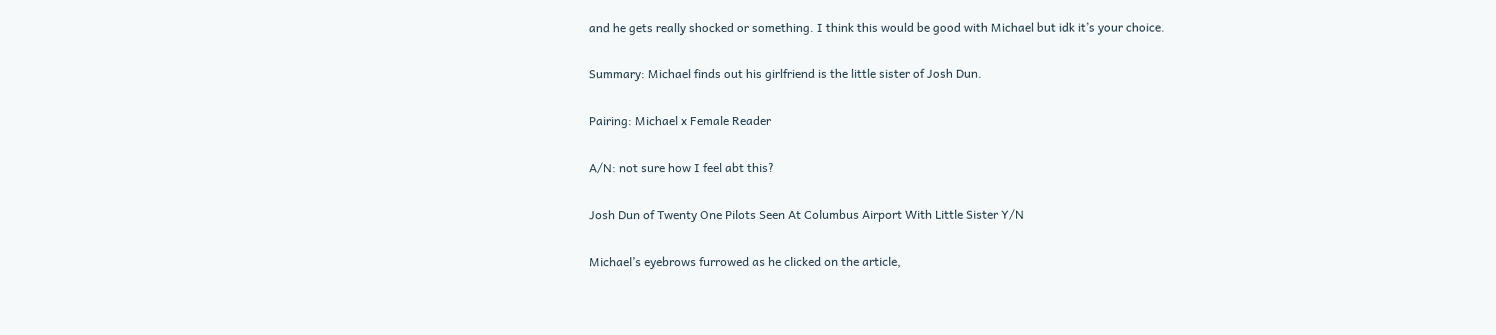and he gets really shocked or something. I think this would be good with Michael but idk it’s your choice.

Summary: Michael finds out his girlfriend is the little sister of Josh Dun.

Pairing: Michael x Female Reader

A/N: not sure how I feel abt this?

Josh Dun of Twenty One Pilots Seen At Columbus Airport With Little Sister Y/N

Michael’s eyebrows furrowed as he clicked on the article,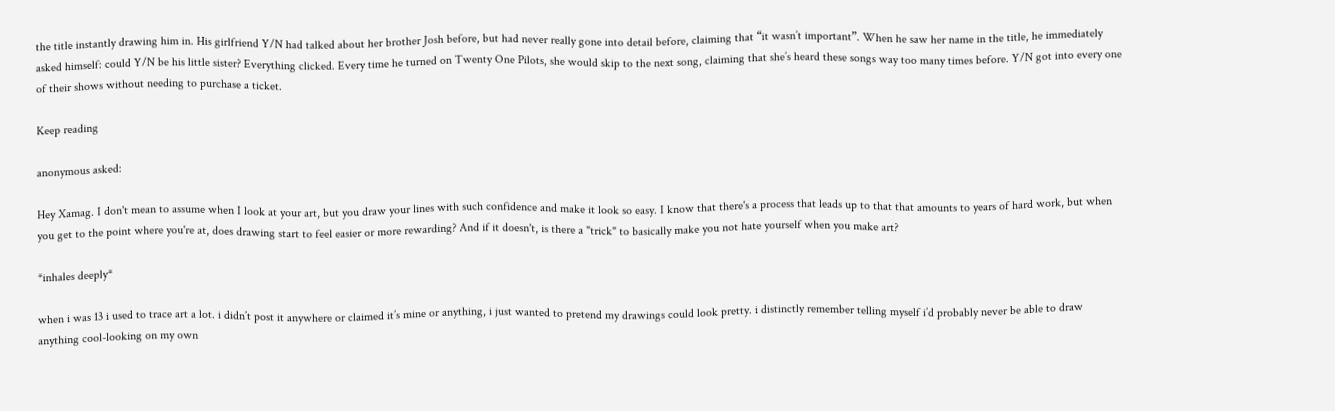the title instantly drawing him in. His girlfriend Y/N had talked about her brother Josh before, but had never really gone into detail before, claiming that “it wasn’t important”. When he saw her name in the title, he immediately asked himself: could Y/N be his little sister? Everything clicked. Every time he turned on Twenty One Pilots, she would skip to the next song, claiming that she’s heard these songs way too many times before. Y/N got into every one of their shows without needing to purchase a ticket.

Keep reading

anonymous asked:

Hey Xamag. I don't mean to assume when I look at your art, but you draw your lines with such confidence and make it look so easy. I know that there's a process that leads up to that that amounts to years of hard work, but when you get to the point where you're at, does drawing start to feel easier or more rewarding? And if it doesn't, is there a "trick" to basically make you not hate yourself when you make art?

*inhales deeply*

when i was 13 i used to trace art a lot. i didn’t post it anywhere or claimed it’s mine or anything, i just wanted to pretend my drawings could look pretty. i distinctly remember telling myself i’d probably never be able to draw anything cool-looking on my own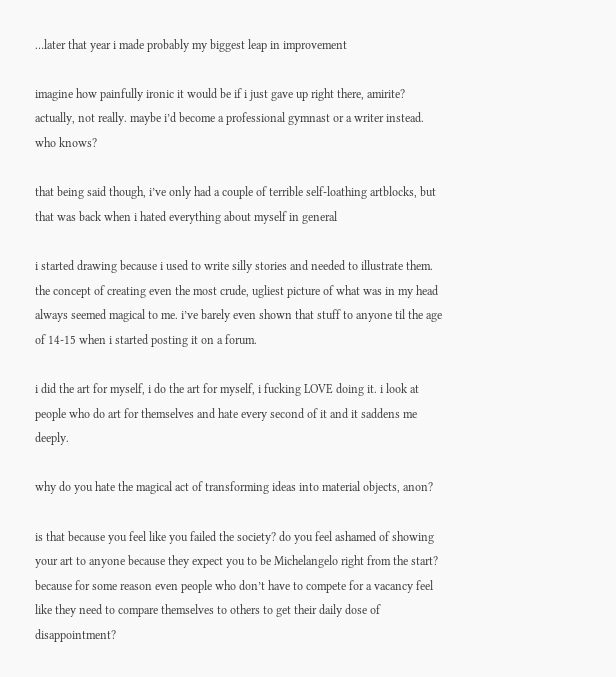…later that year i made probably my biggest leap in improvement

imagine how painfully ironic it would be if i just gave up right there, amirite? actually, not really. maybe i’d become a professional gymnast or a writer instead. who knows?

that being said though, i’ve only had a couple of terrible self-loathing artblocks, but that was back when i hated everything about myself in general

i started drawing because i used to write silly stories and needed to illustrate them. the concept of creating even the most crude, ugliest picture of what was in my head always seemed magical to me. i’ve barely even shown that stuff to anyone til the age of 14-15 when i started posting it on a forum.

i did the art for myself, i do the art for myself, i fucking LOVE doing it. i look at people who do art for themselves and hate every second of it and it saddens me deeply.

why do you hate the magical act of transforming ideas into material objects, anon?

is that because you feel like you failed the society? do you feel ashamed of showing your art to anyone because they expect you to be Michelangelo right from the start? because for some reason even people who don’t have to compete for a vacancy feel like they need to compare themselves to others to get their daily dose of disappointment?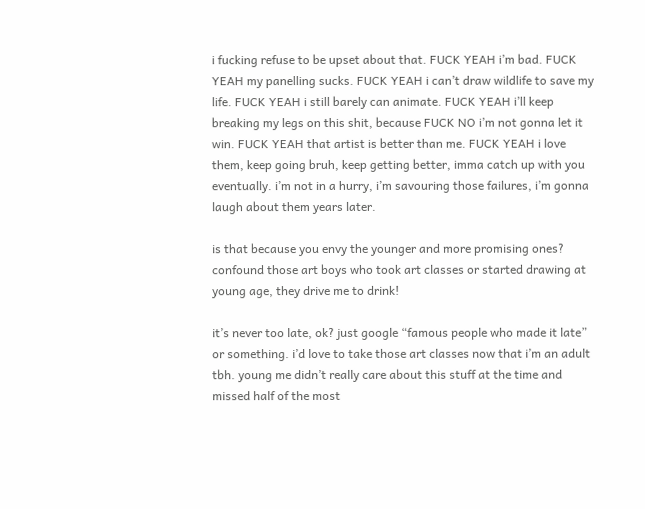i fucking refuse to be upset about that. FUCK YEAH i’m bad. FUCK YEAH my panelling sucks. FUCK YEAH i can’t draw wildlife to save my life. FUCK YEAH i still barely can animate. FUCK YEAH i’ll keep breaking my legs on this shit, because FUCK NO i’m not gonna let it win. FUCK YEAH that artist is better than me. FUCK YEAH i love them, keep going bruh, keep getting better, imma catch up with you eventually. i’m not in a hurry, i’m savouring those failures, i’m gonna laugh about them years later.

is that because you envy the younger and more promising ones? confound those art boys who took art classes or started drawing at young age, they drive me to drink!

it’s never too late, ok? just google “famous people who made it late” or something. i’d love to take those art classes now that i’m an adult tbh. young me didn’t really care about this stuff at the time and missed half of the most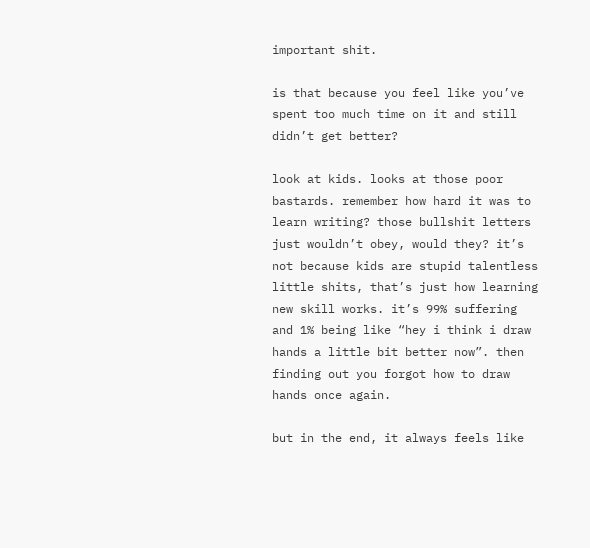important shit.

is that because you feel like you’ve spent too much time on it and still didn’t get better?

look at kids. looks at those poor bastards. remember how hard it was to learn writing? those bullshit letters just wouldn’t obey, would they? it’s not because kids are stupid talentless little shits, that’s just how learning new skill works. it’s 99% suffering and 1% being like “hey i think i draw hands a little bit better now”. then finding out you forgot how to draw hands once again.

but in the end, it always feels like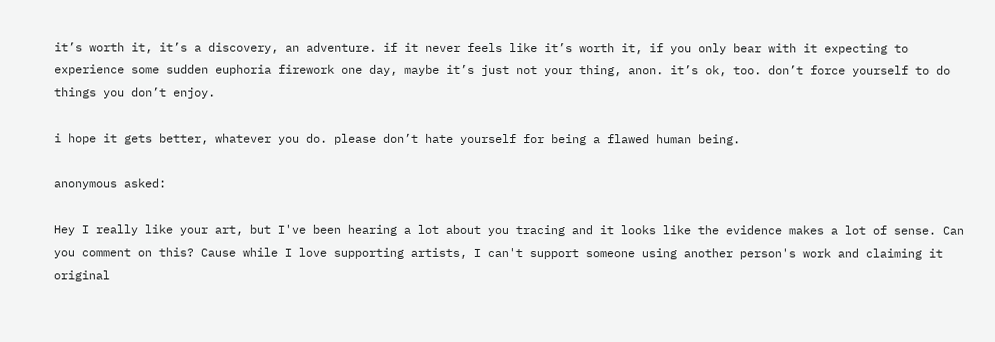it’s worth it, it’s a discovery, an adventure. if it never feels like it’s worth it, if you only bear with it expecting to experience some sudden euphoria firework one day, maybe it’s just not your thing, anon. it’s ok, too. don’t force yourself to do things you don’t enjoy.

i hope it gets better, whatever you do. please don’t hate yourself for being a flawed human being.

anonymous asked:

Hey I really like your art, but I've been hearing a lot about you tracing and it looks like the evidence makes a lot of sense. Can you comment on this? Cause while I love supporting artists, I can't support someone using another person's work and claiming it original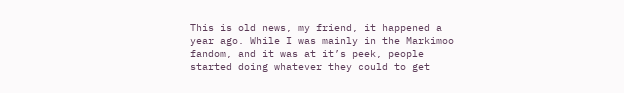This is old news, my friend, it happened a year ago. While I was mainly in the Markimoo fandom, and it was at it’s peek, people started doing whatever they could to get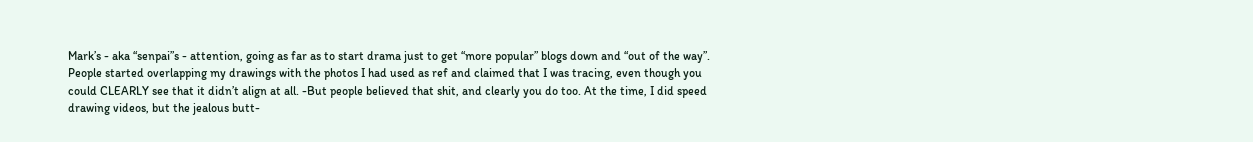Mark’s - aka “senpai”s - attention, going as far as to start drama just to get “more popular” blogs down and “out of the way”. People started overlapping my drawings with the photos I had used as ref and claimed that I was tracing, even though you could CLEARLY see that it didn’t align at all. -But people believed that shit, and clearly you do too. At the time, I did speed drawing videos, but the jealous butt-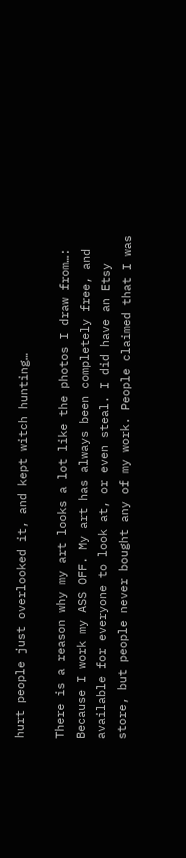hurt people just overlooked it, and kept witch hunting…

There is a reason why my art looks a lot like the photos I draw from…: Because I work my ASS OFF. My art has always been completely free, and available for everyone to look at, or even steal. I did have an Etsy store, but people never bought any of my work. People claimed that I was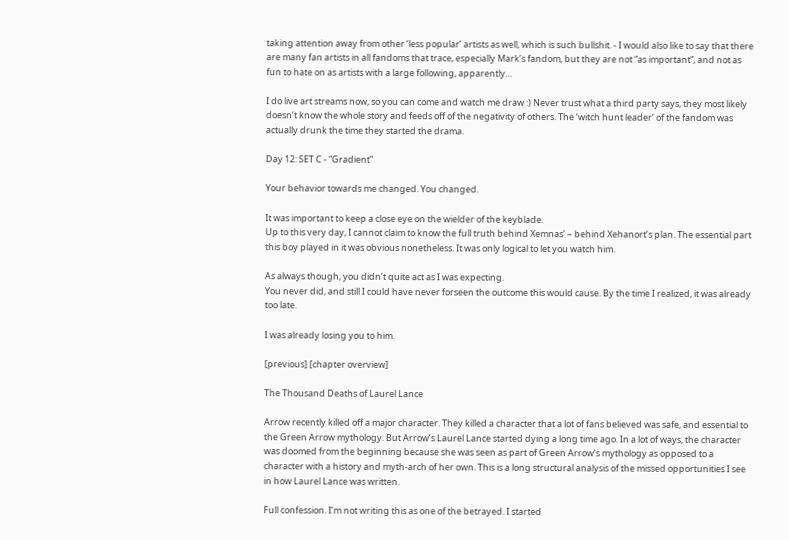taking attention away from other ‘less popular’ artists as well, which is such bullshit. - I would also like to say that there are many fan artists in all fandoms that trace, especially Mark’s fandom, but they are not “as important”, and not as fun to hate on as artists with a large following, apparently…

I do live art streams now, so you can come and watch me draw :) Never trust what a third party says, they most likely doesn’t know the whole story and feeds off of the negativity of others. The ‘witch hunt leader’ of the fandom was actually drunk the time they started the drama.

Day 12: SET C - “Gradient”

Your behavior towards me changed. You changed.

It was important to keep a close eye on the wielder of the keyblade.
Up to this very day, I cannot claim to know the full truth behind Xemnas’ – behind Xehanort’s plan. The essential part this boy played in it was obvious nonetheless. It was only logical to let you watch him.

As always though, you didn’t quite act as I was expecting.
You never did, and still I could have never forseen the outcome this would cause. By the time I realized, it was already too late.

I was already losing you to him.

[previous] [chapter overview]

The Thousand Deaths of Laurel Lance

Arrow recently killed off a major character. They killed a character that a lot of fans believed was safe, and essential to the Green Arrow mythology. But Arrow’s Laurel Lance started dying a long time ago. In a lot of ways, the character was doomed from the beginning because she was seen as part of Green Arrow’s mythology as opposed to a character with a history and myth-arch of her own. This is a long structural analysis of the missed opportunities I see in how Laurel Lance was written.

Full confession. I’m not writing this as one of the betrayed. I started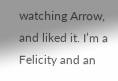watching Arrow, and liked it. I’m a Felicity and an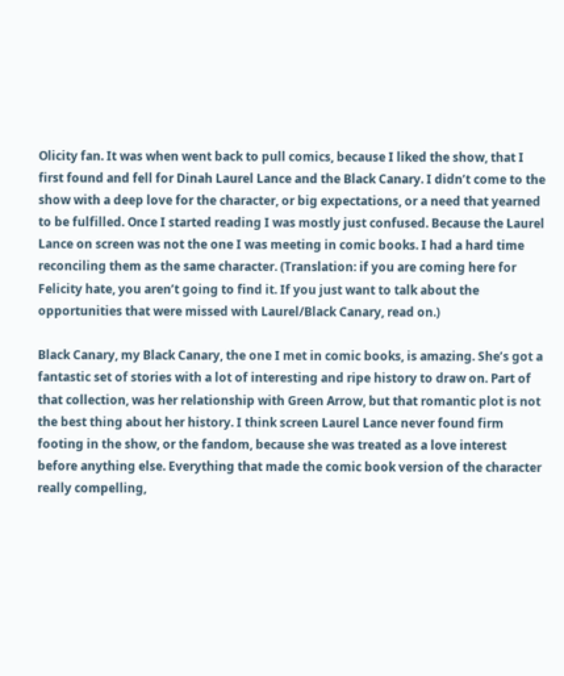Olicity fan. It was when went back to pull comics, because I liked the show, that I first found and fell for Dinah Laurel Lance and the Black Canary. I didn’t come to the show with a deep love for the character, or big expectations, or a need that yearned to be fulfilled. Once I started reading I was mostly just confused. Because the Laurel Lance on screen was not the one I was meeting in comic books. I had a hard time reconciling them as the same character. (Translation: if you are coming here for Felicity hate, you aren’t going to find it. If you just want to talk about the opportunities that were missed with Laurel/Black Canary, read on.)

Black Canary, my Black Canary, the one I met in comic books, is amazing. She’s got a fantastic set of stories with a lot of interesting and ripe history to draw on. Part of that collection, was her relationship with Green Arrow, but that romantic plot is not the best thing about her history. I think screen Laurel Lance never found firm footing in the show, or the fandom, because she was treated as a love interest before anything else. Everything that made the comic book version of the character really compelling,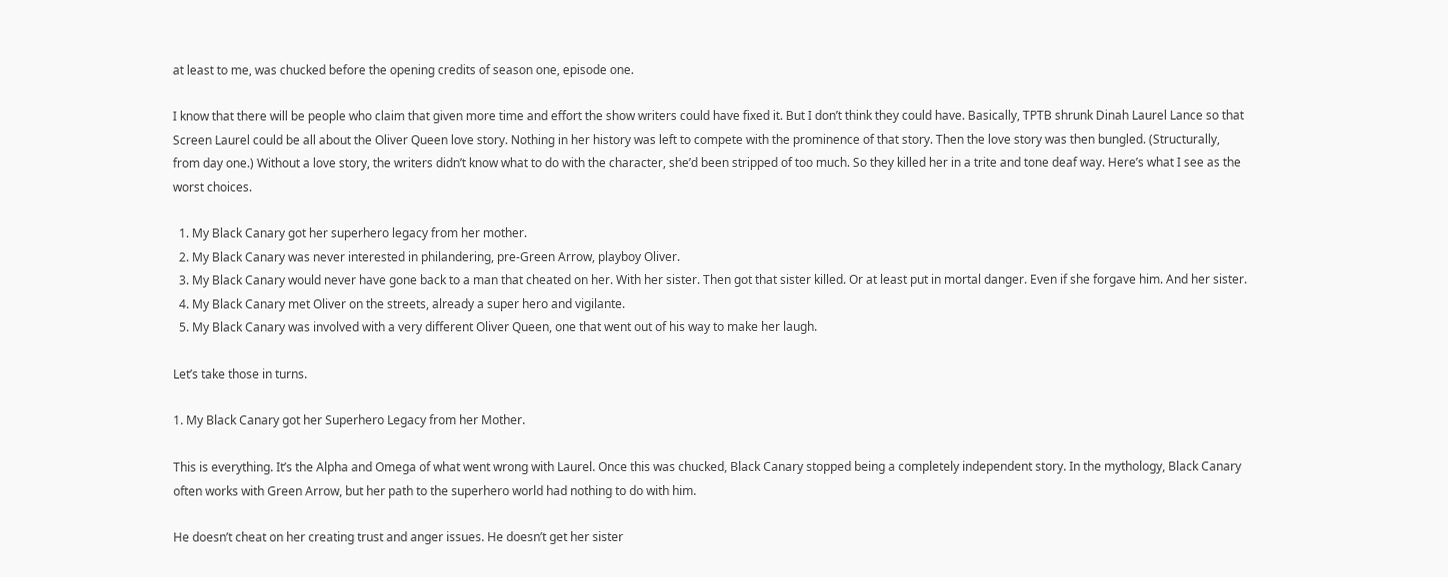at least to me, was chucked before the opening credits of season one, episode one.

I know that there will be people who claim that given more time and effort the show writers could have fixed it. But I don’t think they could have. Basically, TPTB shrunk Dinah Laurel Lance so that Screen Laurel could be all about the Oliver Queen love story. Nothing in her history was left to compete with the prominence of that story. Then the love story was then bungled. (Structurally, from day one.) Without a love story, the writers didn’t know what to do with the character, she’d been stripped of too much. So they killed her in a trite and tone deaf way. Here’s what I see as the worst choices.

  1. My Black Canary got her superhero legacy from her mother.
  2. My Black Canary was never interested in philandering, pre-Green Arrow, playboy Oliver.
  3. My Black Canary would never have gone back to a man that cheated on her. With her sister. Then got that sister killed. Or at least put in mortal danger. Even if she forgave him. And her sister.
  4. My Black Canary met Oliver on the streets, already a super hero and vigilante.
  5. My Black Canary was involved with a very different Oliver Queen, one that went out of his way to make her laugh.

Let’s take those in turns.

1. My Black Canary got her Superhero Legacy from her Mother.

This is everything. It’s the Alpha and Omega of what went wrong with Laurel. Once this was chucked, Black Canary stopped being a completely independent story. In the mythology, Black Canary often works with Green Arrow, but her path to the superhero world had nothing to do with him.

He doesn’t cheat on her creating trust and anger issues. He doesn’t get her sister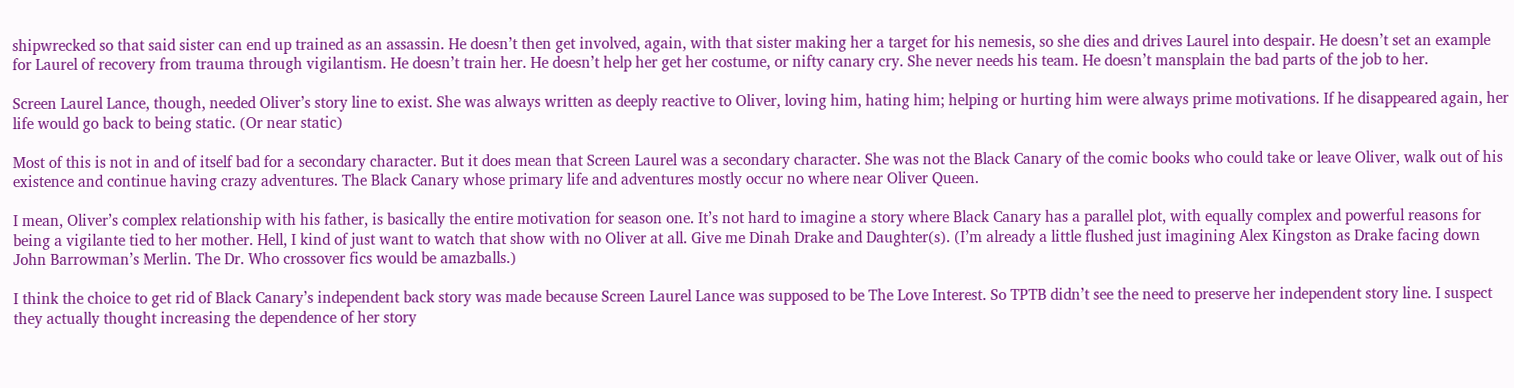shipwrecked so that said sister can end up trained as an assassin. He doesn’t then get involved, again, with that sister making her a target for his nemesis, so she dies and drives Laurel into despair. He doesn’t set an example for Laurel of recovery from trauma through vigilantism. He doesn’t train her. He doesn’t help her get her costume, or nifty canary cry. She never needs his team. He doesn’t mansplain the bad parts of the job to her.

Screen Laurel Lance, though, needed Oliver’s story line to exist. She was always written as deeply reactive to Oliver, loving him, hating him; helping or hurting him were always prime motivations. If he disappeared again, her life would go back to being static. (Or near static)

Most of this is not in and of itself bad for a secondary character. But it does mean that Screen Laurel was a secondary character. She was not the Black Canary of the comic books who could take or leave Oliver, walk out of his existence and continue having crazy adventures. The Black Canary whose primary life and adventures mostly occur no where near Oliver Queen.

I mean, Oliver’s complex relationship with his father, is basically the entire motivation for season one. It’s not hard to imagine a story where Black Canary has a parallel plot, with equally complex and powerful reasons for being a vigilante tied to her mother. Hell, I kind of just want to watch that show with no Oliver at all. Give me Dinah Drake and Daughter(s). (I’m already a little flushed just imagining Alex Kingston as Drake facing down John Barrowman’s Merlin. The Dr. Who crossover fics would be amazballs.)

I think the choice to get rid of Black Canary’s independent back story was made because Screen Laurel Lance was supposed to be The Love Interest. So TPTB didn’t see the need to preserve her independent story line. I suspect they actually thought increasing the dependence of her story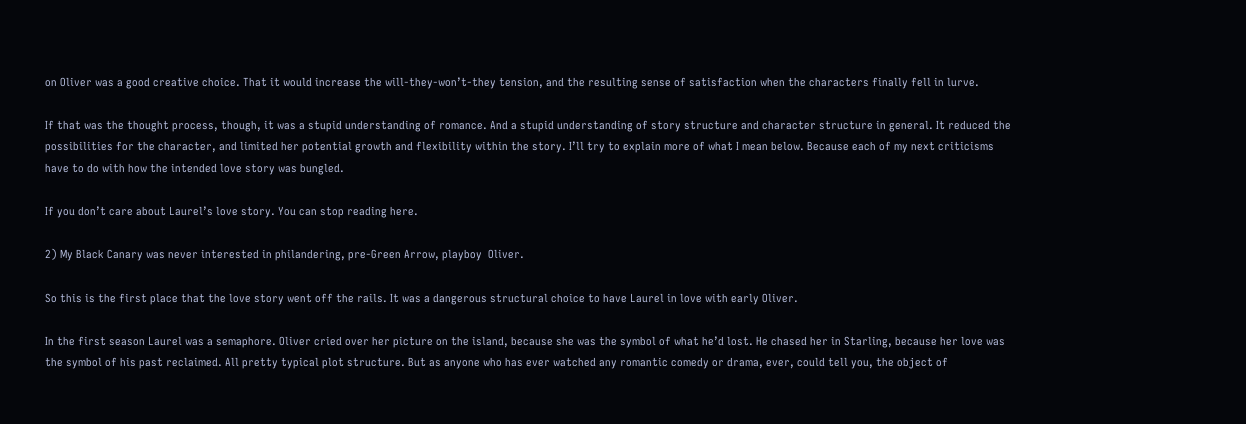on Oliver was a good creative choice. That it would increase the will-they-won’t-they tension, and the resulting sense of satisfaction when the characters finally fell in lurve.

If that was the thought process, though, it was a stupid understanding of romance. And a stupid understanding of story structure and character structure in general. It reduced the possibilities for the character, and limited her potential growth and flexibility within the story. I’ll try to explain more of what I mean below. Because each of my next criticisms have to do with how the intended love story was bungled.

If you don’t care about Laurel’s love story. You can stop reading here.

2) My Black Canary was never interested in philandering, pre-Green Arrow, playboy  Oliver.

So this is the first place that the love story went off the rails. It was a dangerous structural choice to have Laurel in love with early Oliver.

In the first season Laurel was a semaphore. Oliver cried over her picture on the island, because she was the symbol of what he’d lost. He chased her in Starling, because her love was the symbol of his past reclaimed. All pretty typical plot structure. But as anyone who has ever watched any romantic comedy or drama, ever, could tell you, the object of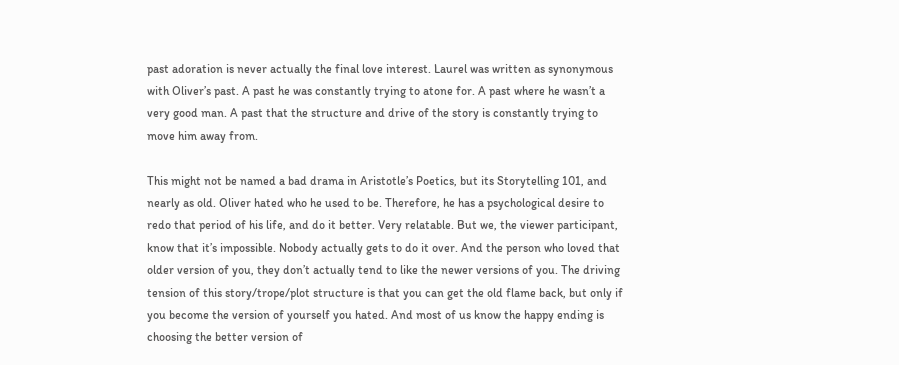past adoration is never actually the final love interest. Laurel was written as synonymous with Oliver’s past. A past he was constantly trying to atone for. A past where he wasn’t a very good man. A past that the structure and drive of the story is constantly trying to move him away from.

This might not be named a bad drama in Aristotle’s Poetics, but its Storytelling 101, and nearly as old. Oliver hated who he used to be. Therefore, he has a psychological desire to redo that period of his life, and do it better. Very relatable. But we, the viewer participant, know that it’s impossible. Nobody actually gets to do it over. And the person who loved that older version of you, they don’t actually tend to like the newer versions of you. The driving tension of this story/trope/plot structure is that you can get the old flame back, but only if you become the version of yourself you hated. And most of us know the happy ending is choosing the better version of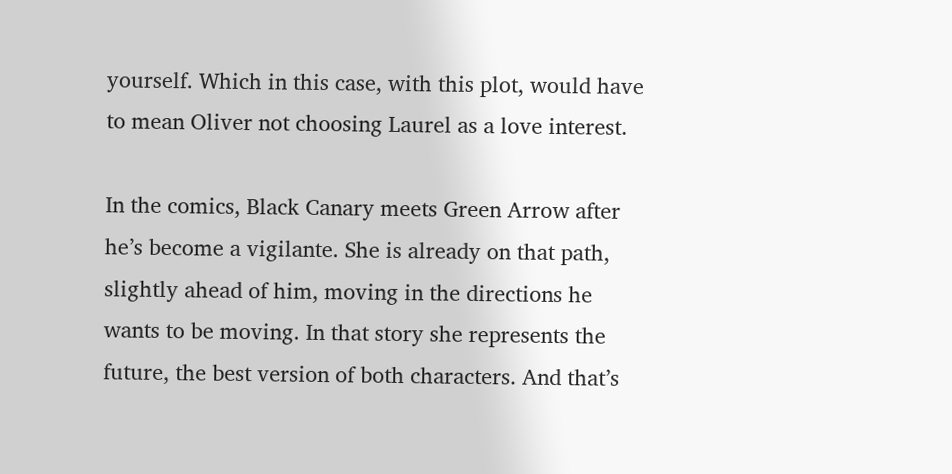yourself. Which in this case, with this plot, would have to mean Oliver not choosing Laurel as a love interest.

In the comics, Black Canary meets Green Arrow after he’s become a vigilante. She is already on that path, slightly ahead of him, moving in the directions he wants to be moving. In that story she represents the future, the best version of both characters. And that’s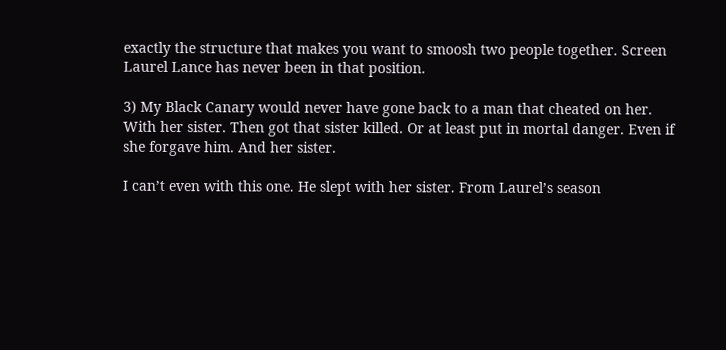exactly the structure that makes you want to smoosh two people together. Screen Laurel Lance has never been in that position.

3) My Black Canary would never have gone back to a man that cheated on her. With her sister. Then got that sister killed. Or at least put in mortal danger. Even if she forgave him. And her sister.

I can’t even with this one. He slept with her sister. From Laurel’s season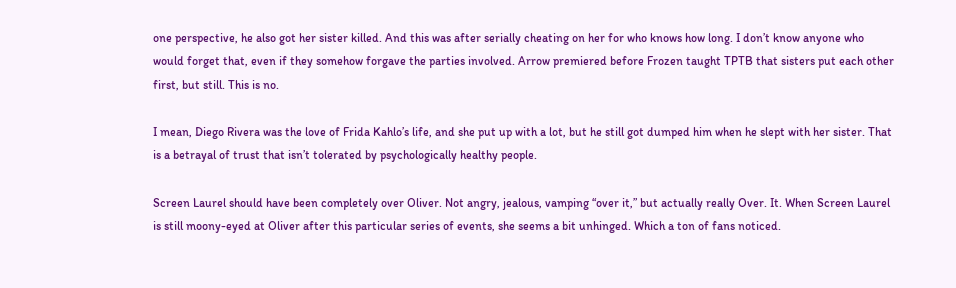one perspective, he also got her sister killed. And this was after serially cheating on her for who knows how long. I don’t know anyone who would forget that, even if they somehow forgave the parties involved. Arrow premiered before Frozen taught TPTB that sisters put each other first, but still. This is no.

I mean, Diego Rivera was the love of Frida Kahlo’s life, and she put up with a lot, but he still got dumped him when he slept with her sister. That is a betrayal of trust that isn’t tolerated by psychologically healthy people.

Screen Laurel should have been completely over Oliver. Not angry, jealous, vamping “over it,” but actually really Over. It. When Screen Laurel is still moony-eyed at Oliver after this particular series of events, she seems a bit unhinged. Which a ton of fans noticed.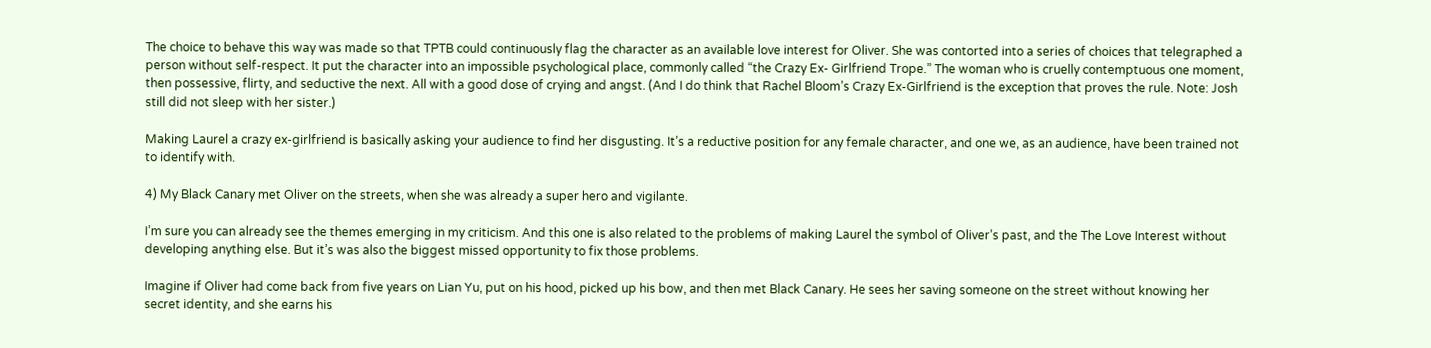The choice to behave this way was made so that TPTB could continuously flag the character as an available love interest for Oliver. She was contorted into a series of choices that telegraphed a person without self-respect. It put the character into an impossible psychological place, commonly called “the Crazy Ex- Girlfriend Trope.” The woman who is cruelly contemptuous one moment, then possessive, flirty, and seductive the next. All with a good dose of crying and angst. (And I do think that Rachel Bloom’s Crazy Ex-Girlfriend is the exception that proves the rule. Note: Josh still did not sleep with her sister.)

Making Laurel a crazy ex-girlfriend is basically asking your audience to find her disgusting. It’s a reductive position for any female character, and one we, as an audience, have been trained not to identify with.

4) My Black Canary met Oliver on the streets, when she was already a super hero and vigilante.

I’m sure you can already see the themes emerging in my criticism. And this one is also related to the problems of making Laurel the symbol of Oliver’s past, and the The Love Interest without developing anything else. But it’s was also the biggest missed opportunity to fix those problems.

Imagine if Oliver had come back from five years on Lian Yu, put on his hood, picked up his bow, and then met Black Canary. He sees her saving someone on the street without knowing her secret identity, and she earns his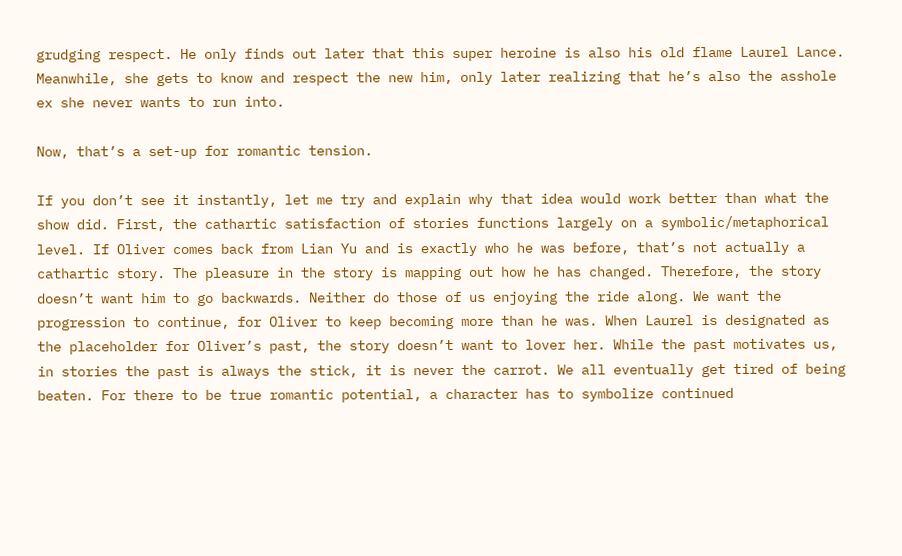grudging respect. He only finds out later that this super heroine is also his old flame Laurel Lance. Meanwhile, she gets to know and respect the new him, only later realizing that he’s also the asshole ex she never wants to run into.

Now, that’s a set-up for romantic tension.

If you don’t see it instantly, let me try and explain why that idea would work better than what the show did. First, the cathartic satisfaction of stories functions largely on a symbolic/metaphorical level. If Oliver comes back from Lian Yu and is exactly who he was before, that’s not actually a cathartic story. The pleasure in the story is mapping out how he has changed. Therefore, the story doesn’t want him to go backwards. Neither do those of us enjoying the ride along. We want the progression to continue, for Oliver to keep becoming more than he was. When Laurel is designated as the placeholder for Oliver’s past, the story doesn’t want to lover her. While the past motivates us, in stories the past is always the stick, it is never the carrot. We all eventually get tired of being beaten. For there to be true romantic potential, a character has to symbolize continued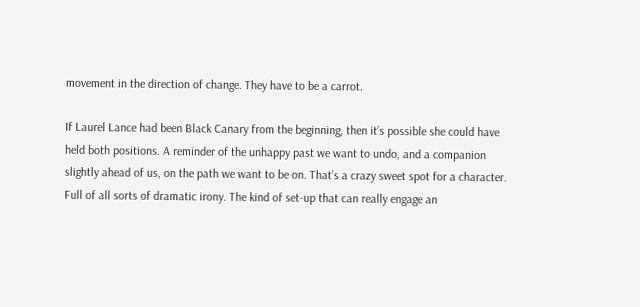movement in the direction of change. They have to be a carrot.

If Laurel Lance had been Black Canary from the beginning, then it’s possible she could have held both positions. A reminder of the unhappy past we want to undo, and a companion slightly ahead of us, on the path we want to be on. That’s a crazy sweet spot for a character. Full of all sorts of dramatic irony. The kind of set-up that can really engage an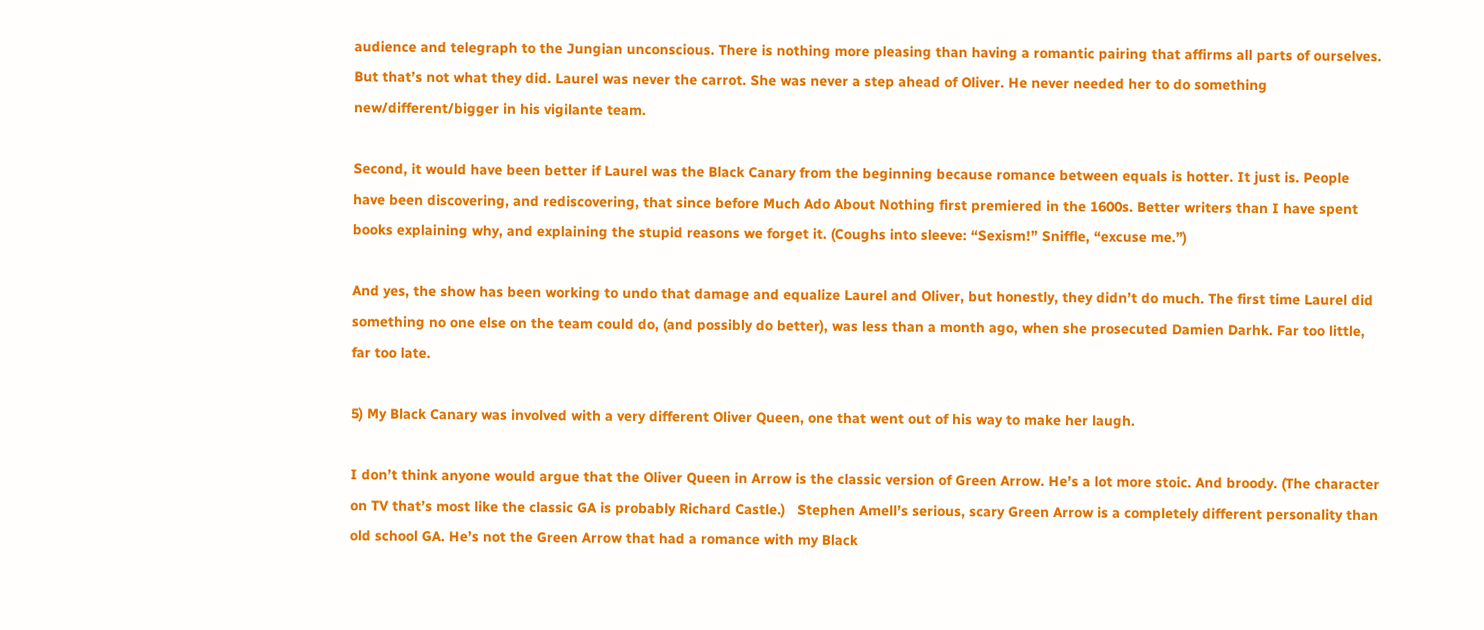audience and telegraph to the Jungian unconscious. There is nothing more pleasing than having a romantic pairing that affirms all parts of ourselves. But that’s not what they did. Laurel was never the carrot. She was never a step ahead of Oliver. He never needed her to do something new/different/bigger in his vigilante team.

Second, it would have been better if Laurel was the Black Canary from the beginning because romance between equals is hotter. It just is. People have been discovering, and rediscovering, that since before Much Ado About Nothing first premiered in the 1600s. Better writers than I have spent books explaining why, and explaining the stupid reasons we forget it. (Coughs into sleeve: “Sexism!” Sniffle, “excuse me.”)

And yes, the show has been working to undo that damage and equalize Laurel and Oliver, but honestly, they didn’t do much. The first time Laurel did something no one else on the team could do, (and possibly do better), was less than a month ago, when she prosecuted Damien Darhk. Far too little, far too late.

5) My Black Canary was involved with a very different Oliver Queen, one that went out of his way to make her laugh.

I don’t think anyone would argue that the Oliver Queen in Arrow is the classic version of Green Arrow. He’s a lot more stoic. And broody. (The character on TV that’s most like the classic GA is probably Richard Castle.)   Stephen Amell’s serious, scary Green Arrow is a completely different personality than old school GA. He’s not the Green Arrow that had a romance with my Black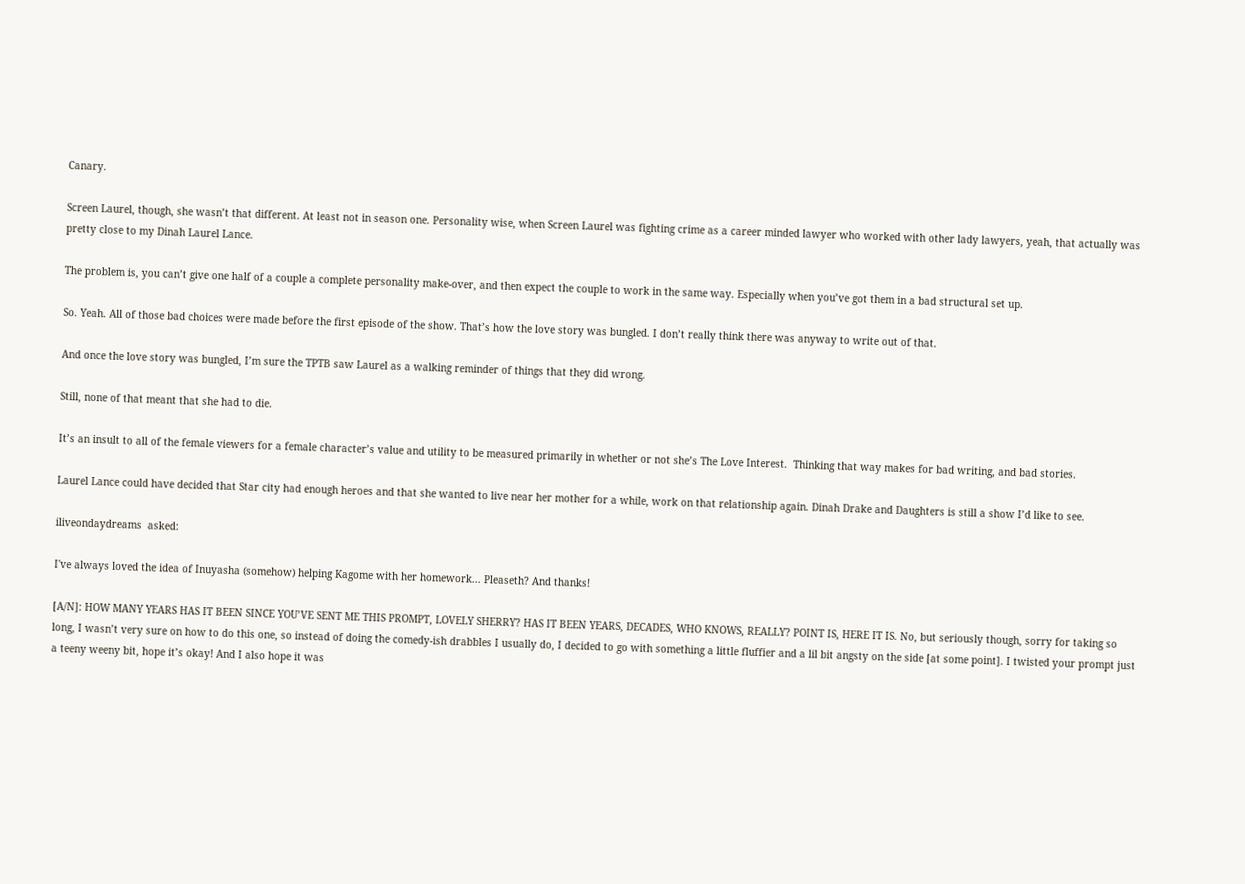Canary.

Screen Laurel, though, she wasn’t that different. At least not in season one. Personality wise, when Screen Laurel was fighting crime as a career minded lawyer who worked with other lady lawyers, yeah, that actually was pretty close to my Dinah Laurel Lance.

The problem is, you can’t give one half of a couple a complete personality make-over, and then expect the couple to work in the same way. Especially when you’ve got them in a bad structural set up.

So. Yeah. All of those bad choices were made before the first episode of the show. That’s how the love story was bungled. I don’t really think there was anyway to write out of that.

And once the love story was bungled, I’m sure the TPTB saw Laurel as a walking reminder of things that they did wrong.

Still, none of that meant that she had to die.

It’s an insult to all of the female viewers for a female character’s value and utility to be measured primarily in whether or not she’s The Love Interest.  Thinking that way makes for bad writing, and bad stories.

Laurel Lance could have decided that Star city had enough heroes and that she wanted to live near her mother for a while, work on that relationship again. Dinah Drake and Daughters is still a show I’d like to see.

iliveondaydreams  asked:

I've always loved the idea of Inuyasha (somehow) helping Kagome with her homework... Pleaseth? And thanks!

[A/N]: HOW MANY YEARS HAS IT BEEN SINCE YOU’VE SENT ME THIS PROMPT, LOVELY SHERRY? HAS IT BEEN YEARS, DECADES, WHO KNOWS, REALLY? POINT IS, HERE IT IS. No, but seriously though, sorry for taking so long, I wasn’t very sure on how to do this one, so instead of doing the comedy-ish drabbles I usually do, I decided to go with something a little fluffier and a lil bit angsty on the side [at some point]. I twisted your prompt just a teeny weeny bit, hope it’s okay! And I also hope it was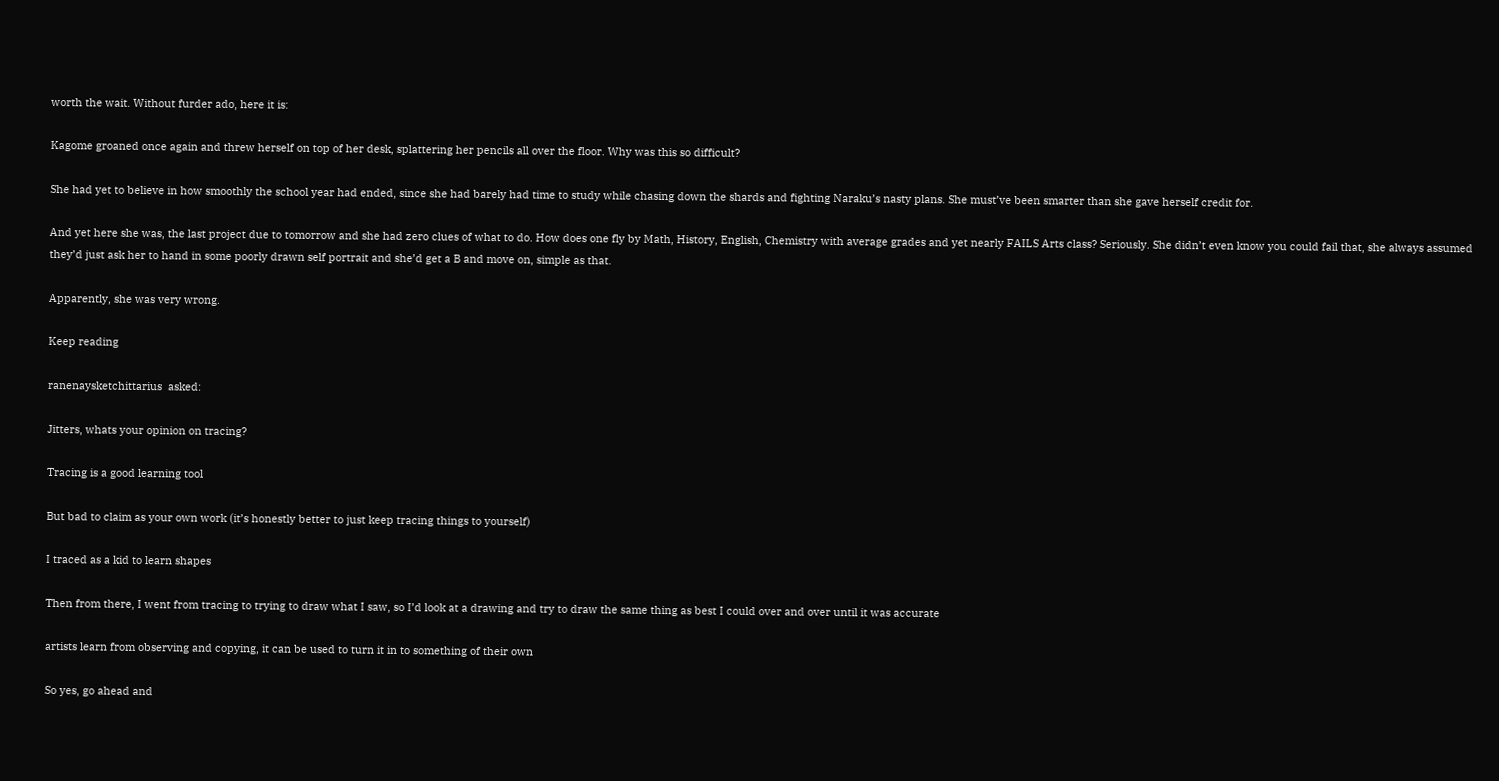worth the wait. Without furder ado, here it is:

Kagome groaned once again and threw herself on top of her desk, splattering her pencils all over the floor. Why was this so difficult?

She had yet to believe in how smoothly the school year had ended, since she had barely had time to study while chasing down the shards and fighting Naraku’s nasty plans. She must’ve been smarter than she gave herself credit for.

And yet here she was, the last project due to tomorrow and she had zero clues of what to do. How does one fly by Math, History, English, Chemistry with average grades and yet nearly FAILS Arts class? Seriously. She didn’t even know you could fail that, she always assumed they’d just ask her to hand in some poorly drawn self portrait and she’d get a B and move on, simple as that.

Apparently, she was very wrong.

Keep reading

ranenaysketchittarius  asked:

Jitters, whats your opinion on tracing?

Tracing is a good learning tool

But bad to claim as your own work (it’s honestly better to just keep tracing things to yourself)

I traced as a kid to learn shapes

Then from there, I went from tracing to trying to draw what I saw, so I’d look at a drawing and try to draw the same thing as best I could over and over until it was accurate

artists learn from observing and copying, it can be used to turn it in to something of their own

So yes, go ahead and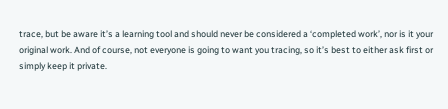trace, but be aware it’s a learning tool and should never be considered a ‘completed work’, nor is it your original work. And of course, not everyone is going to want you tracing, so it’s best to either ask first or simply keep it private.